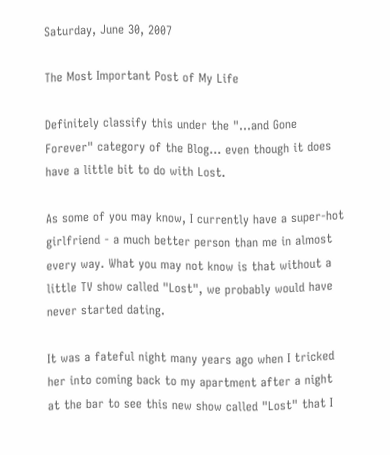Saturday, June 30, 2007

The Most Important Post of My Life

Definitely classify this under the "...and Gone Forever" category of the Blog... even though it does have a little bit to do with Lost.

As some of you may know, I currently have a super-hot girlfriend - a much better person than me in almost every way. What you may not know is that without a little TV show called "Lost", we probably would have never started dating.

It was a fateful night many years ago when I tricked her into coming back to my apartment after a night at the bar to see this new show called "Lost" that I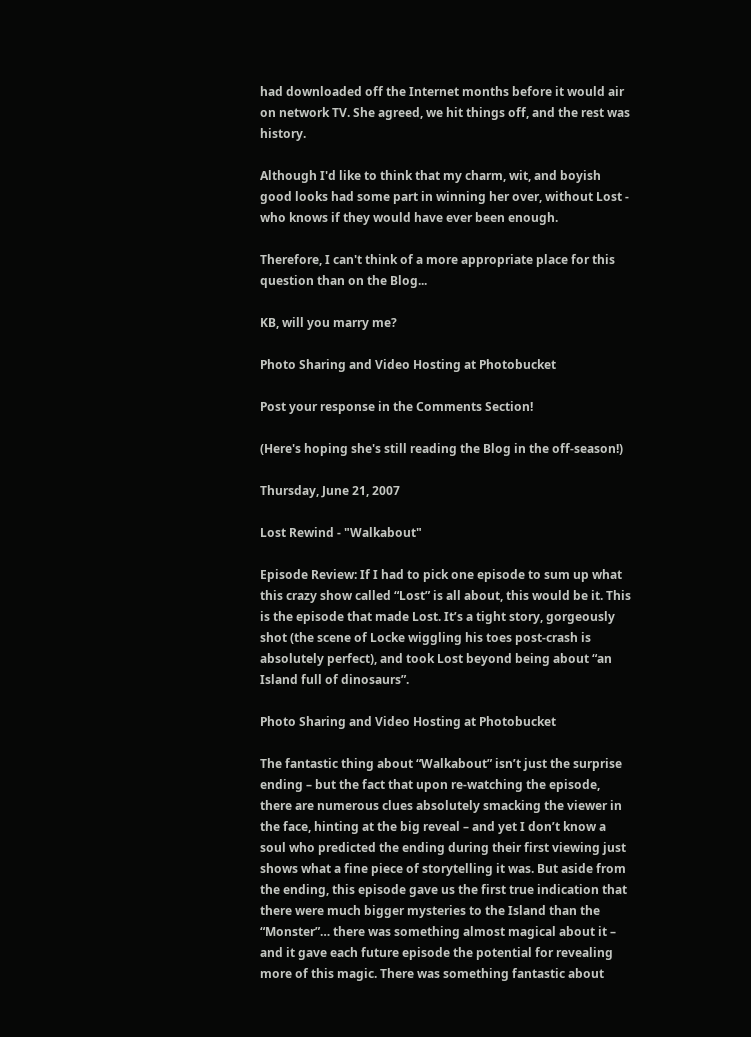had downloaded off the Internet months before it would air on network TV. She agreed, we hit things off, and the rest was history.

Although I'd like to think that my charm, wit, and boyish good looks had some part in winning her over, without Lost - who knows if they would have ever been enough.

Therefore, I can't think of a more appropriate place for this question than on the Blog...

KB, will you marry me?

Photo Sharing and Video Hosting at Photobucket

Post your response in the Comments Section!

(Here's hoping she's still reading the Blog in the off-season!)

Thursday, June 21, 2007

Lost Rewind - "Walkabout"

Episode Review: If I had to pick one episode to sum up what this crazy show called “Lost” is all about, this would be it. This is the episode that made Lost. It’s a tight story, gorgeously shot (the scene of Locke wiggling his toes post-crash is absolutely perfect), and took Lost beyond being about “an Island full of dinosaurs”.

Photo Sharing and Video Hosting at Photobucket

The fantastic thing about “Walkabout” isn’t just the surprise ending – but the fact that upon re-watching the episode, there are numerous clues absolutely smacking the viewer in the face, hinting at the big reveal – and yet I don’t know a soul who predicted the ending during their first viewing just shows what a fine piece of storytelling it was. But aside from the ending, this episode gave us the first true indication that there were much bigger mysteries to the Island than the “Monster”… there was something almost magical about it – and it gave each future episode the potential for revealing more of this magic. There was something fantastic about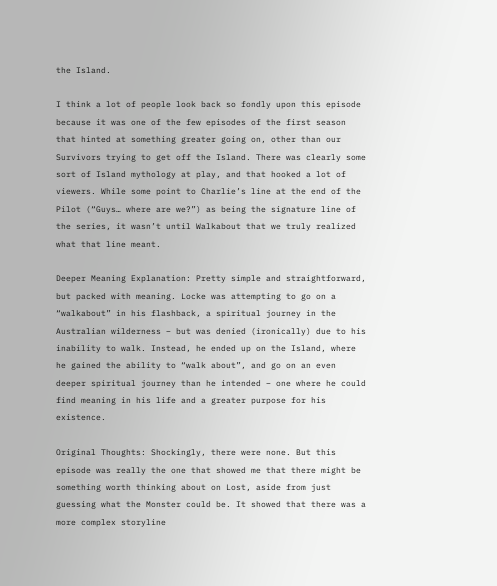the Island.

I think a lot of people look back so fondly upon this episode because it was one of the few episodes of the first season that hinted at something greater going on, other than our Survivors trying to get off the Island. There was clearly some sort of Island mythology at play, and that hooked a lot of viewers. While some point to Charlie’s line at the end of the Pilot (“Guys… where are we?”) as being the signature line of the series, it wasn’t until Walkabout that we truly realized what that line meant.

Deeper Meaning Explanation: Pretty simple and straightforward, but packed with meaning. Locke was attempting to go on a “walkabout” in his flashback, a spiritual journey in the Australian wilderness – but was denied (ironically) due to his inability to walk. Instead, he ended up on the Island, where he gained the ability to “walk about”, and go on an even deeper spiritual journey than he intended – one where he could find meaning in his life and a greater purpose for his existence.

Original Thoughts: Shockingly, there were none. But this episode was really the one that showed me that there might be something worth thinking about on Lost, aside from just guessing what the Monster could be. It showed that there was a more complex storyline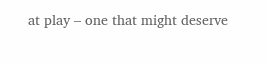at play – one that might deserve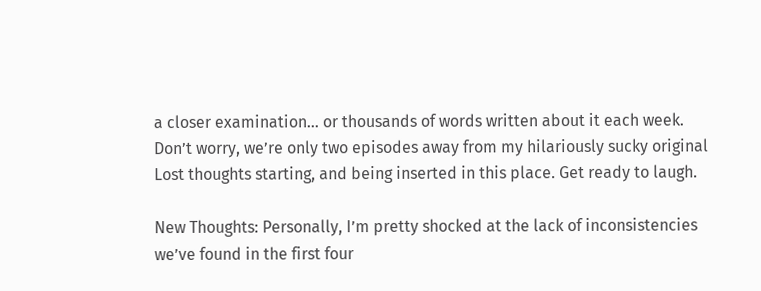a closer examination… or thousands of words written about it each week. Don’t worry, we’re only two episodes away from my hilariously sucky original Lost thoughts starting, and being inserted in this place. Get ready to laugh.

New Thoughts: Personally, I’m pretty shocked at the lack of inconsistencies we’ve found in the first four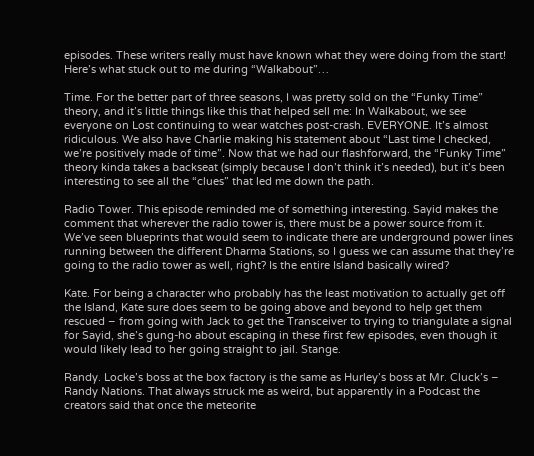episodes. These writers really must have known what they were doing from the start! Here’s what stuck out to me during “Walkabout”…

Time. For the better part of three seasons, I was pretty sold on the “Funky Time” theory, and it’s little things like this that helped sell me: In Walkabout, we see everyone on Lost continuing to wear watches post-crash. EVERYONE. It’s almost ridiculous. We also have Charlie making his statement about “Last time I checked, we’re positively made of time”. Now that we had our flashforward, the “Funky Time” theory kinda takes a backseat (simply because I don’t think it’s needed), but it’s been interesting to see all the “clues” that led me down the path.

Radio Tower. This episode reminded me of something interesting. Sayid makes the comment that wherever the radio tower is, there must be a power source from it. We’ve seen blueprints that would seem to indicate there are underground power lines running between the different Dharma Stations, so I guess we can assume that they’re going to the radio tower as well, right? Is the entire Island basically wired?

Kate. For being a character who probably has the least motivation to actually get off the Island, Kate sure does seem to be going above and beyond to help get them rescued – from going with Jack to get the Transceiver to trying to triangulate a signal for Sayid, she’s gung-ho about escaping in these first few episodes, even though it would likely lead to her going straight to jail. Stange.

Randy. Locke’s boss at the box factory is the same as Hurley’s boss at Mr. Cluck’s – Randy Nations. That always struck me as weird, but apparently in a Podcast the creators said that once the meteorite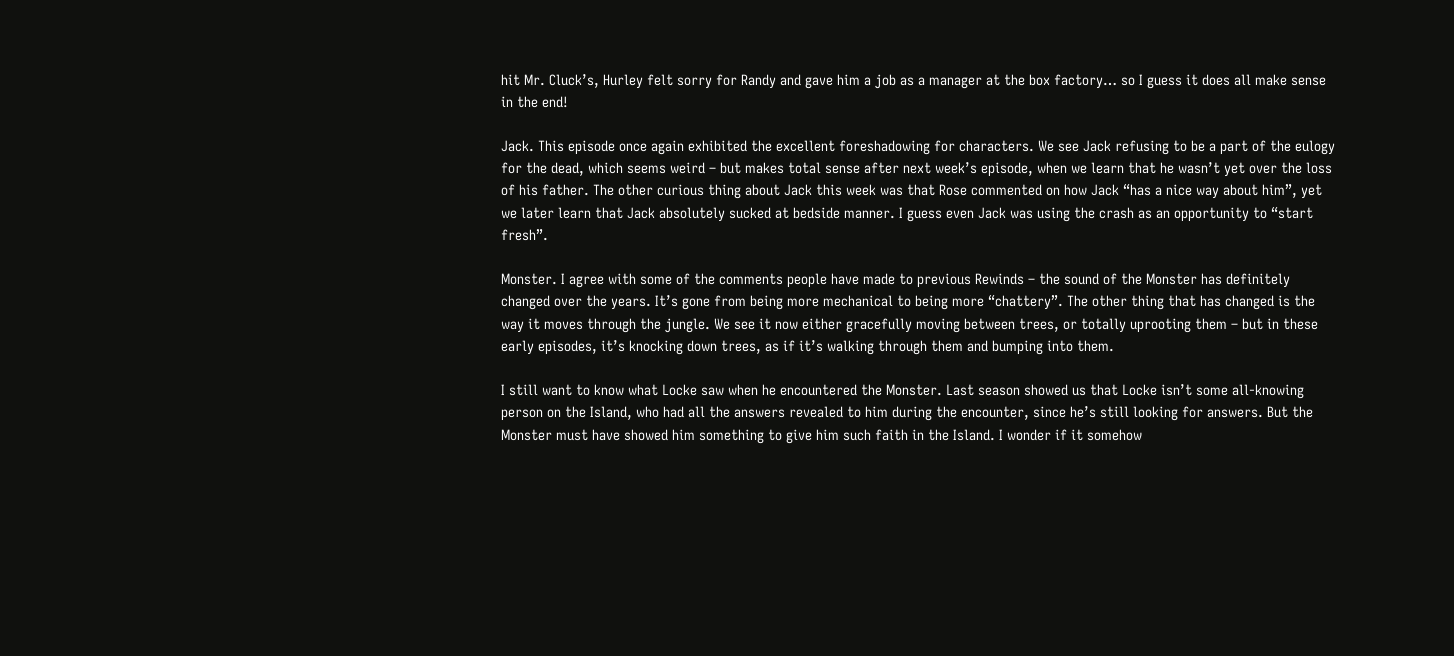hit Mr. Cluck’s, Hurley felt sorry for Randy and gave him a job as a manager at the box factory… so I guess it does all make sense in the end!

Jack. This episode once again exhibited the excellent foreshadowing for characters. We see Jack refusing to be a part of the eulogy for the dead, which seems weird – but makes total sense after next week’s episode, when we learn that he wasn’t yet over the loss of his father. The other curious thing about Jack this week was that Rose commented on how Jack “has a nice way about him”, yet we later learn that Jack absolutely sucked at bedside manner. I guess even Jack was using the crash as an opportunity to “start fresh”.

Monster. I agree with some of the comments people have made to previous Rewinds – the sound of the Monster has definitely changed over the years. It’s gone from being more mechanical to being more “chattery”. The other thing that has changed is the way it moves through the jungle. We see it now either gracefully moving between trees, or totally uprooting them – but in these early episodes, it’s knocking down trees, as if it’s walking through them and bumping into them.

I still want to know what Locke saw when he encountered the Monster. Last season showed us that Locke isn’t some all-knowing person on the Island, who had all the answers revealed to him during the encounter, since he’s still looking for answers. But the Monster must have showed him something to give him such faith in the Island. I wonder if it somehow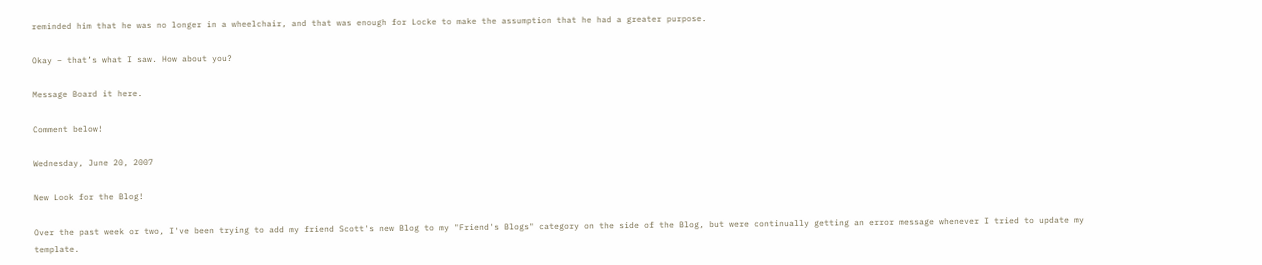reminded him that he was no longer in a wheelchair, and that was enough for Locke to make the assumption that he had a greater purpose.

Okay – that’s what I saw. How about you?

Message Board it here.

Comment below!

Wednesday, June 20, 2007

New Look for the Blog!

Over the past week or two, I've been trying to add my friend Scott's new Blog to my "Friend's Blogs" category on the side of the Blog, but were continually getting an error message whenever I tried to update my template.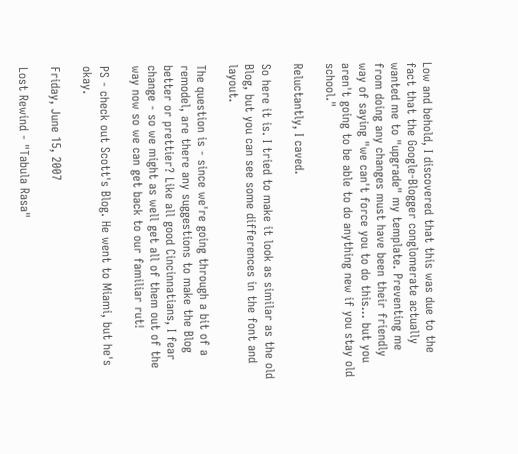Low and behold, I discovered that this was due to the fact that the Google-Blogger conglomerate actually wanted me to "upgrade" my template. Preventing me from doing any changes must have been their friendly way of saying "we can't force you to do this... but you aren't going to be able to do anything new if you stay old school."

Reluctantly, I caved.

So here it is. I tried to make it look as similar as the old Blog, but you can see some differences in the font and layout.

The question is - since we're going through a bit of a remodel, are there any suggestions to make the Blog better or prettier? Like all good Cincinnatians, I fear change - so we might as well get all of them out of the way now so we can get back to our familiar rut!

PS - check out Scott's Blog. He went to Miami, but he's okay.

Friday, June 15, 2007

Lost Rewind - "Tabula Rasa"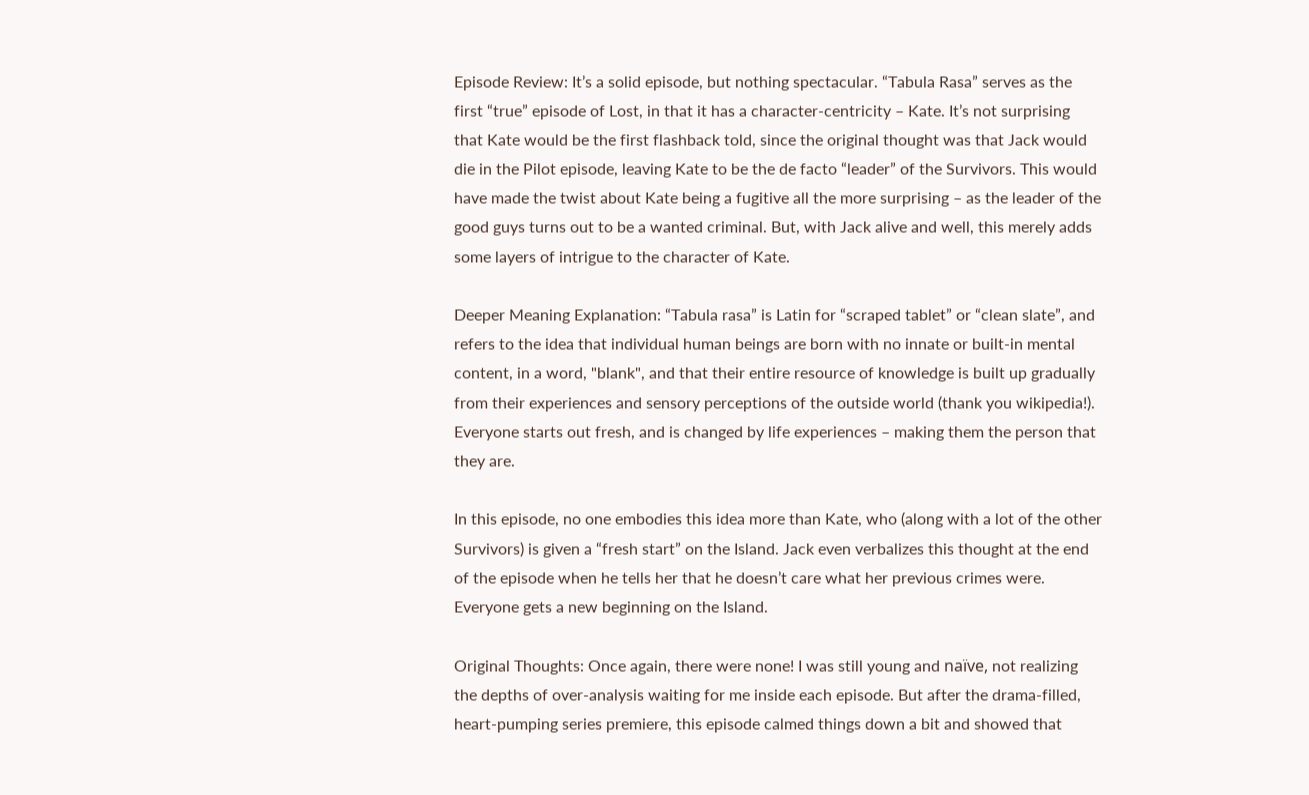Episode Review: It’s a solid episode, but nothing spectacular. “Tabula Rasa” serves as the first “true” episode of Lost, in that it has a character-centricity – Kate. It’s not surprising that Kate would be the first flashback told, since the original thought was that Jack would die in the Pilot episode, leaving Kate to be the de facto “leader” of the Survivors. This would have made the twist about Kate being a fugitive all the more surprising – as the leader of the good guys turns out to be a wanted criminal. But, with Jack alive and well, this merely adds some layers of intrigue to the character of Kate.

Deeper Meaning Explanation: “Tabula rasa” is Latin for “scraped tablet” or “clean slate”, and refers to the idea that individual human beings are born with no innate or built-in mental content, in a word, "blank", and that their entire resource of knowledge is built up gradually from their experiences and sensory perceptions of the outside world (thank you wikipedia!). Everyone starts out fresh, and is changed by life experiences – making them the person that they are.

In this episode, no one embodies this idea more than Kate, who (along with a lot of the other Survivors) is given a “fresh start” on the Island. Jack even verbalizes this thought at the end of the episode when he tells her that he doesn’t care what her previous crimes were. Everyone gets a new beginning on the Island.

Original Thoughts: Once again, there were none! I was still young and naïve, not realizing the depths of over-analysis waiting for me inside each episode. But after the drama-filled, heart-pumping series premiere, this episode calmed things down a bit and showed that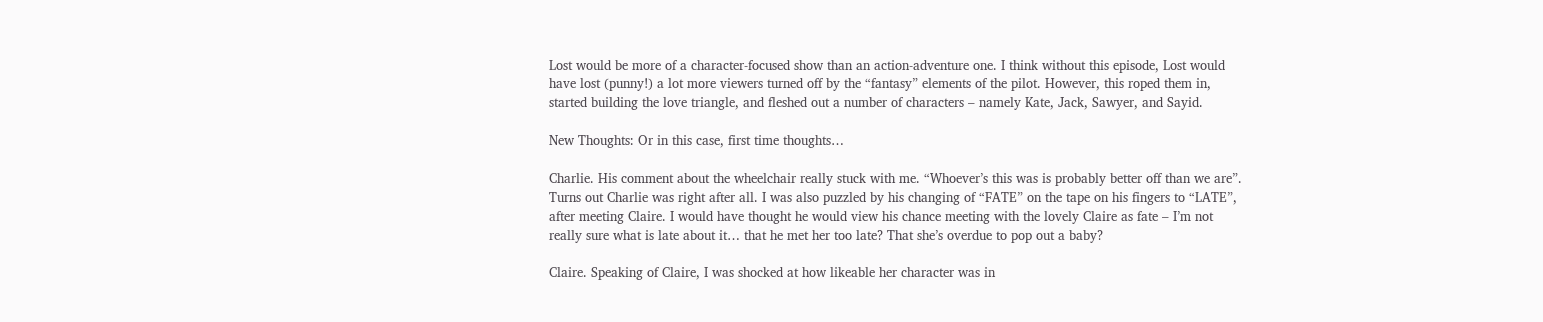Lost would be more of a character-focused show than an action-adventure one. I think without this episode, Lost would have lost (punny!) a lot more viewers turned off by the “fantasy” elements of the pilot. However, this roped them in, started building the love triangle, and fleshed out a number of characters – namely Kate, Jack, Sawyer, and Sayid.

New Thoughts: Or in this case, first time thoughts…

Charlie. His comment about the wheelchair really stuck with me. “Whoever’s this was is probably better off than we are”. Turns out Charlie was right after all. I was also puzzled by his changing of “FATE” on the tape on his fingers to “LATE”, after meeting Claire. I would have thought he would view his chance meeting with the lovely Claire as fate – I’m not really sure what is late about it… that he met her too late? That she’s overdue to pop out a baby?

Claire. Speaking of Claire, I was shocked at how likeable her character was in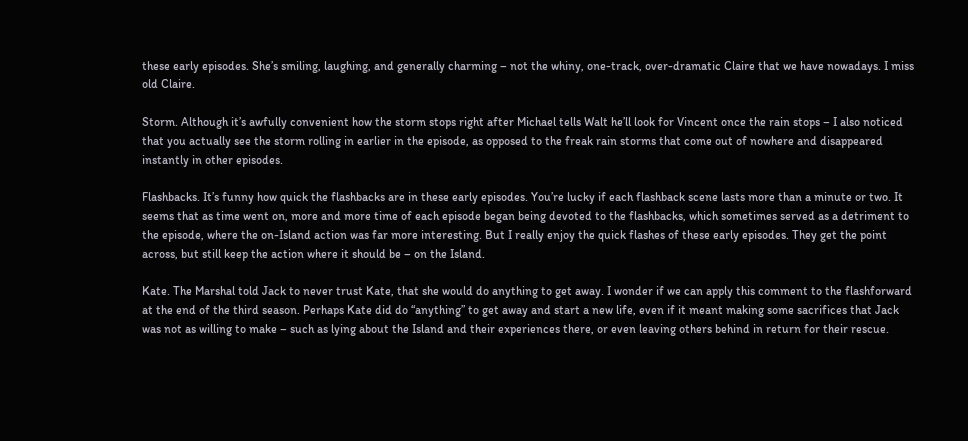these early episodes. She’s smiling, laughing, and generally charming – not the whiny, one-track, over-dramatic Claire that we have nowadays. I miss old Claire.

Storm. Although it’s awfully convenient how the storm stops right after Michael tells Walt he’ll look for Vincent once the rain stops – I also noticed that you actually see the storm rolling in earlier in the episode, as opposed to the freak rain storms that come out of nowhere and disappeared instantly in other episodes.

Flashbacks. It’s funny how quick the flashbacks are in these early episodes. You’re lucky if each flashback scene lasts more than a minute or two. It seems that as time went on, more and more time of each episode began being devoted to the flashbacks, which sometimes served as a detriment to the episode, where the on-Island action was far more interesting. But I really enjoy the quick flashes of these early episodes. They get the point across, but still keep the action where it should be – on the Island.

Kate. The Marshal told Jack to never trust Kate, that she would do anything to get away. I wonder if we can apply this comment to the flashforward at the end of the third season. Perhaps Kate did do “anything” to get away and start a new life, even if it meant making some sacrifices that Jack was not as willing to make – such as lying about the Island and their experiences there, or even leaving others behind in return for their rescue.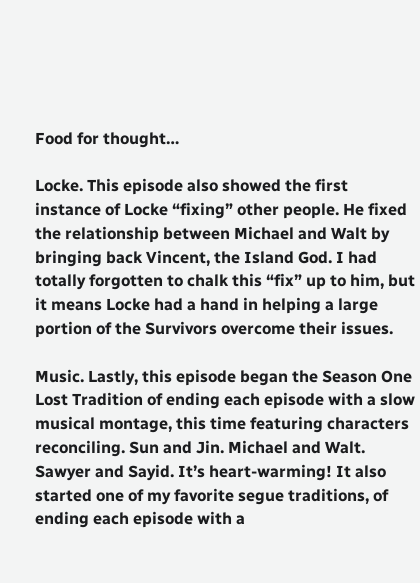Food for thought…

Locke. This episode also showed the first instance of Locke “fixing” other people. He fixed the relationship between Michael and Walt by bringing back Vincent, the Island God. I had totally forgotten to chalk this “fix” up to him, but it means Locke had a hand in helping a large portion of the Survivors overcome their issues.

Music. Lastly, this episode began the Season One Lost Tradition of ending each episode with a slow musical montage, this time featuring characters reconciling. Sun and Jin. Michael and Walt. Sawyer and Sayid. It’s heart-warming! It also started one of my favorite segue traditions, of ending each episode with a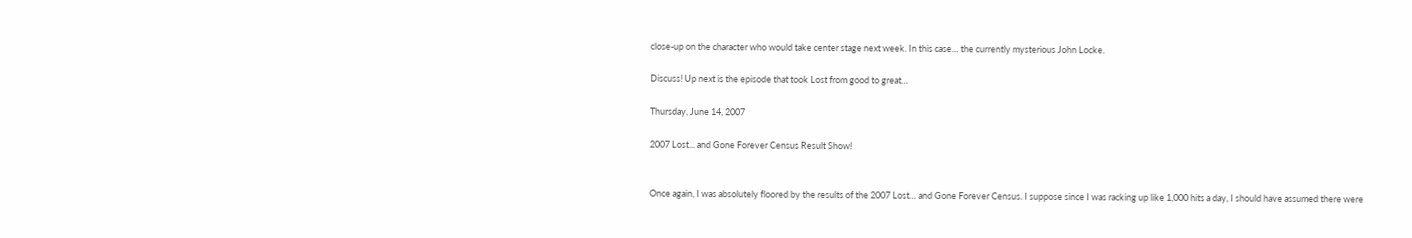close-up on the character who would take center stage next week. In this case… the currently mysterious John Locke.

Discuss! Up next is the episode that took Lost from good to great…

Thursday, June 14, 2007

2007 Lost... and Gone Forever Census Result Show!


Once again, I was absolutely floored by the results of the 2007 Lost… and Gone Forever Census. I suppose since I was racking up like 1,000 hits a day, I should have assumed there were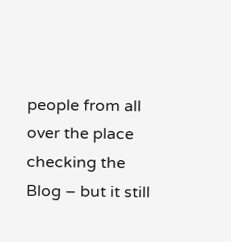people from all over the place checking the Blog – but it still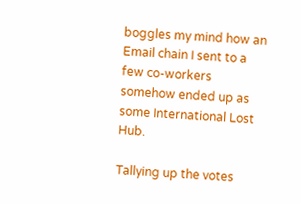boggles my mind how an Email chain I sent to a few co-workers somehow ended up as some International Lost Hub.

Tallying up the votes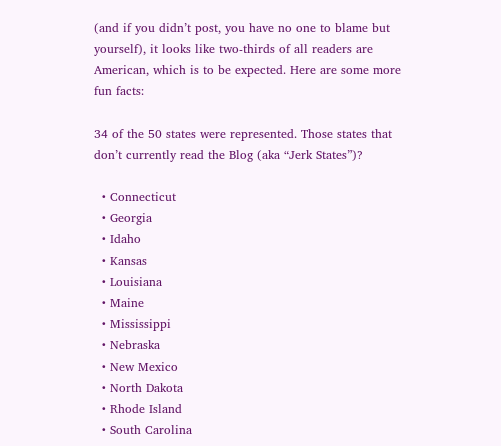(and if you didn’t post, you have no one to blame but yourself), it looks like two-thirds of all readers are American, which is to be expected. Here are some more fun facts:

34 of the 50 states were represented. Those states that don’t currently read the Blog (aka “Jerk States”)?

  • Connecticut
  • Georgia
  • Idaho
  • Kansas
  • Louisiana
  • Maine
  • Mississippi
  • Nebraska
  • New Mexico
  • North Dakota
  • Rhode Island
  • South Carolina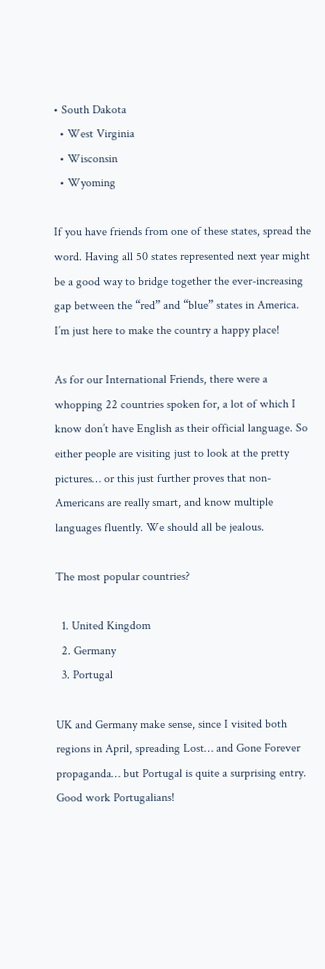• South Dakota
  • West Virginia
  • Wisconsin
  • Wyoming

If you have friends from one of these states, spread the word. Having all 50 states represented next year might be a good way to bridge together the ever-increasing gap between the “red” and “blue” states in America. I’m just here to make the country a happy place!

As for our International Friends, there were a whopping 22 countries spoken for, a lot of which I know don’t have English as their official language. So either people are visiting just to look at the pretty pictures… or this just further proves that non-Americans are really smart, and know multiple languages fluently. We should all be jealous.

The most popular countries?

  1. United Kingdom
  2. Germany
  3. Portugal

UK and Germany make sense, since I visited both regions in April, spreading Lost… and Gone Forever propaganda… but Portugal is quite a surprising entry. Good work Portugalians!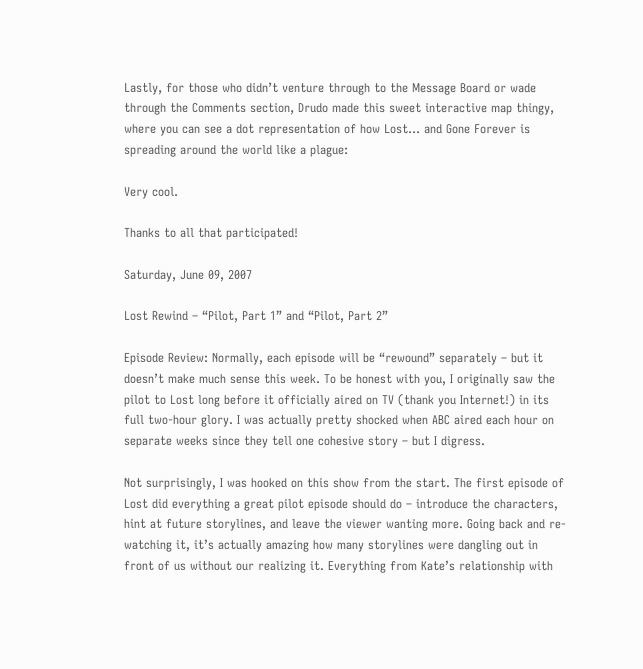Lastly, for those who didn’t venture through to the Message Board or wade through the Comments section, Drudo made this sweet interactive map thingy, where you can see a dot representation of how Lost… and Gone Forever is spreading around the world like a plague:

Very cool.

Thanks to all that participated!

Saturday, June 09, 2007

Lost Rewind – “Pilot, Part 1” and “Pilot, Part 2”

Episode Review: Normally, each episode will be “rewound” separately – but it doesn’t make much sense this week. To be honest with you, I originally saw the pilot to Lost long before it officially aired on TV (thank you Internet!) in its full two-hour glory. I was actually pretty shocked when ABC aired each hour on separate weeks since they tell one cohesive story – but I digress.

Not surprisingly, I was hooked on this show from the start. The first episode of Lost did everything a great pilot episode should do – introduce the characters, hint at future storylines, and leave the viewer wanting more. Going back and re-watching it, it’s actually amazing how many storylines were dangling out in front of us without our realizing it. Everything from Kate’s relationship with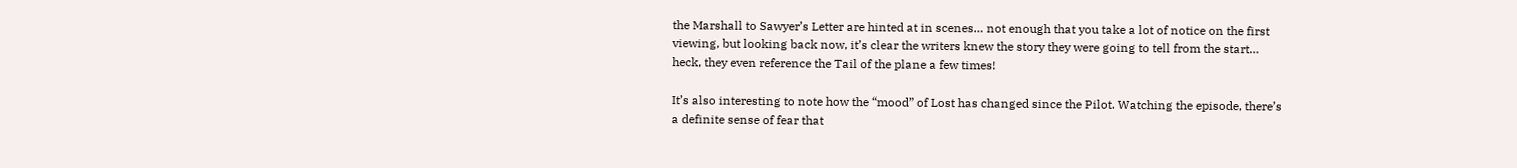the Marshall to Sawyer’s Letter are hinted at in scenes… not enough that you take a lot of notice on the first viewing, but looking back now, it’s clear the writers knew the story they were going to tell from the start… heck, they even reference the Tail of the plane a few times!

It’s also interesting to note how the “mood” of Lost has changed since the Pilot. Watching the episode, there’s a definite sense of fear that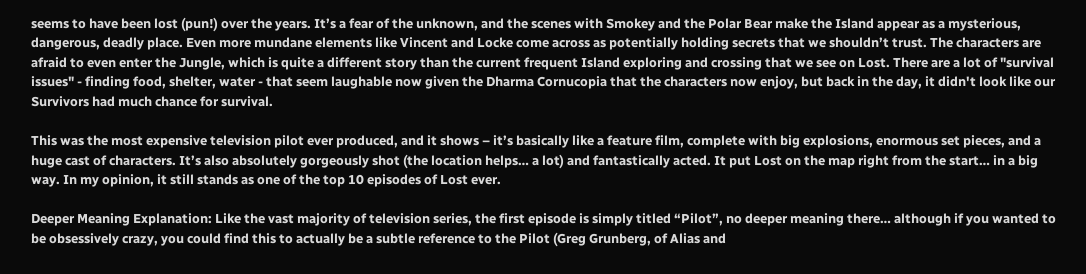seems to have been lost (pun!) over the years. It’s a fear of the unknown, and the scenes with Smokey and the Polar Bear make the Island appear as a mysterious, dangerous, deadly place. Even more mundane elements like Vincent and Locke come across as potentially holding secrets that we shouldn’t trust. The characters are afraid to even enter the Jungle, which is quite a different story than the current frequent Island exploring and crossing that we see on Lost. There are a lot of "survival issues" - finding food, shelter, water - that seem laughable now given the Dharma Cornucopia that the characters now enjoy, but back in the day, it didn't look like our Survivors had much chance for survival.

This was the most expensive television pilot ever produced, and it shows – it’s basically like a feature film, complete with big explosions, enormous set pieces, and a huge cast of characters. It’s also absolutely gorgeously shot (the location helps… a lot) and fantastically acted. It put Lost on the map right from the start… in a big way. In my opinion, it still stands as one of the top 10 episodes of Lost ever.

Deeper Meaning Explanation: Like the vast majority of television series, the first episode is simply titled “Pilot”, no deeper meaning there… although if you wanted to be obsessively crazy, you could find this to actually be a subtle reference to the Pilot (Greg Grunberg, of Alias and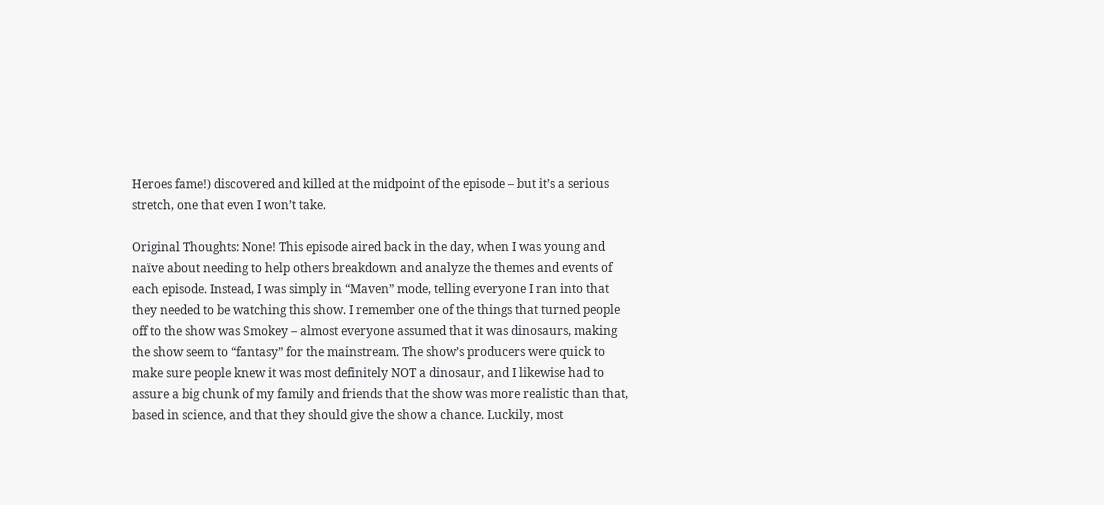Heroes fame!) discovered and killed at the midpoint of the episode – but it’s a serious stretch, one that even I won’t take.

Original Thoughts: None! This episode aired back in the day, when I was young and naïve about needing to help others breakdown and analyze the themes and events of each episode. Instead, I was simply in “Maven” mode, telling everyone I ran into that they needed to be watching this show. I remember one of the things that turned people off to the show was Smokey – almost everyone assumed that it was dinosaurs, making the show seem to “fantasy” for the mainstream. The show’s producers were quick to make sure people knew it was most definitely NOT a dinosaur, and I likewise had to assure a big chunk of my family and friends that the show was more realistic than that, based in science, and that they should give the show a chance. Luckily, most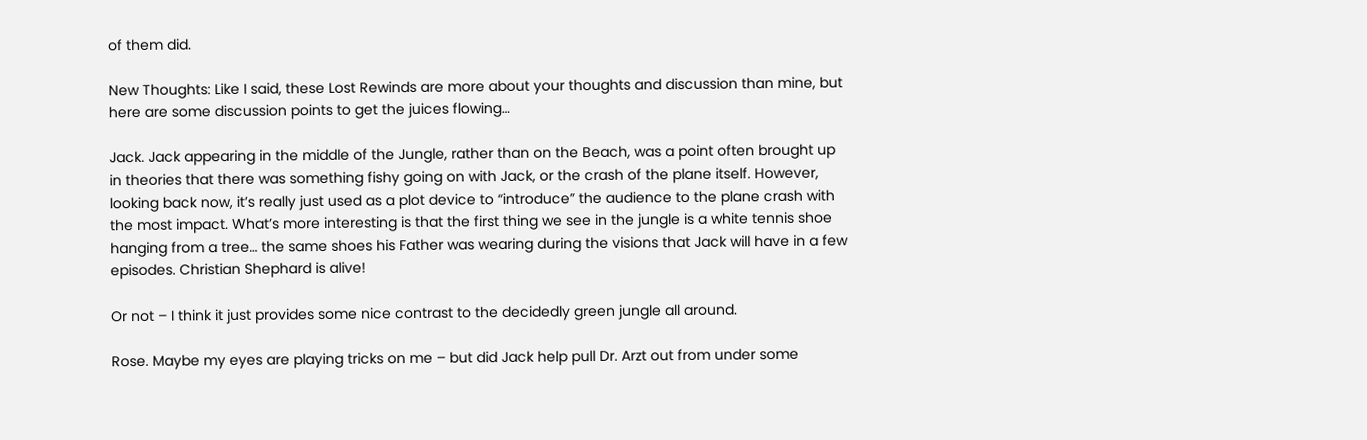of them did.

New Thoughts: Like I said, these Lost Rewinds are more about your thoughts and discussion than mine, but here are some discussion points to get the juices flowing…

Jack. Jack appearing in the middle of the Jungle, rather than on the Beach, was a point often brought up in theories that there was something fishy going on with Jack, or the crash of the plane itself. However, looking back now, it’s really just used as a plot device to “introduce” the audience to the plane crash with the most impact. What’s more interesting is that the first thing we see in the jungle is a white tennis shoe hanging from a tree… the same shoes his Father was wearing during the visions that Jack will have in a few episodes. Christian Shephard is alive!

Or not – I think it just provides some nice contrast to the decidedly green jungle all around.

Rose. Maybe my eyes are playing tricks on me – but did Jack help pull Dr. Arzt out from under some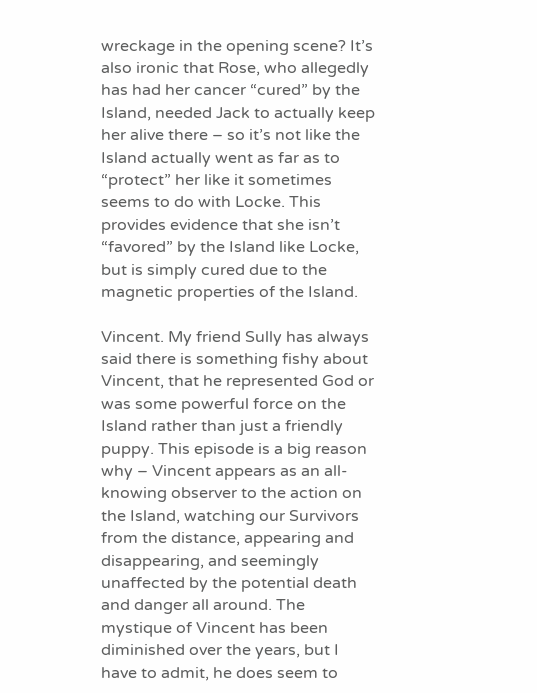wreckage in the opening scene? It’s also ironic that Rose, who allegedly has had her cancer “cured” by the Island, needed Jack to actually keep her alive there – so it’s not like the Island actually went as far as to “protect” her like it sometimes seems to do with Locke. This provides evidence that she isn’t “favored” by the Island like Locke, but is simply cured due to the magnetic properties of the Island.

Vincent. My friend Sully has always said there is something fishy about Vincent, that he represented God or was some powerful force on the Island rather than just a friendly puppy. This episode is a big reason why – Vincent appears as an all-knowing observer to the action on the Island, watching our Survivors from the distance, appearing and disappearing, and seemingly unaffected by the potential death and danger all around. The mystique of Vincent has been diminished over the years, but I have to admit, he does seem to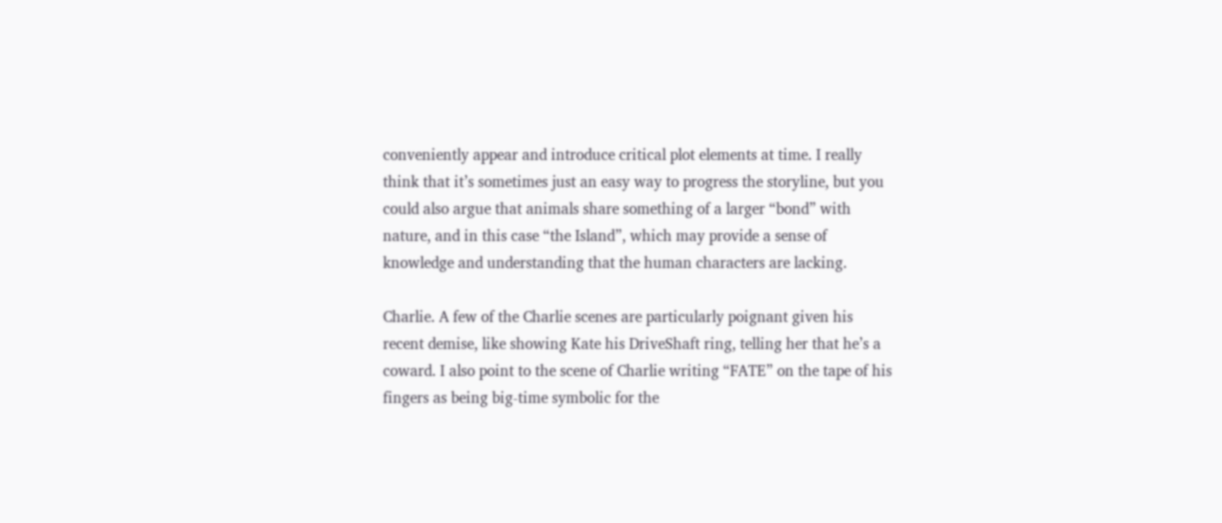conveniently appear and introduce critical plot elements at time. I really think that it’s sometimes just an easy way to progress the storyline, but you could also argue that animals share something of a larger “bond” with nature, and in this case “the Island”, which may provide a sense of knowledge and understanding that the human characters are lacking.

Charlie. A few of the Charlie scenes are particularly poignant given his recent demise, like showing Kate his DriveShaft ring, telling her that he’s a coward. I also point to the scene of Charlie writing “FATE” on the tape of his fingers as being big-time symbolic for the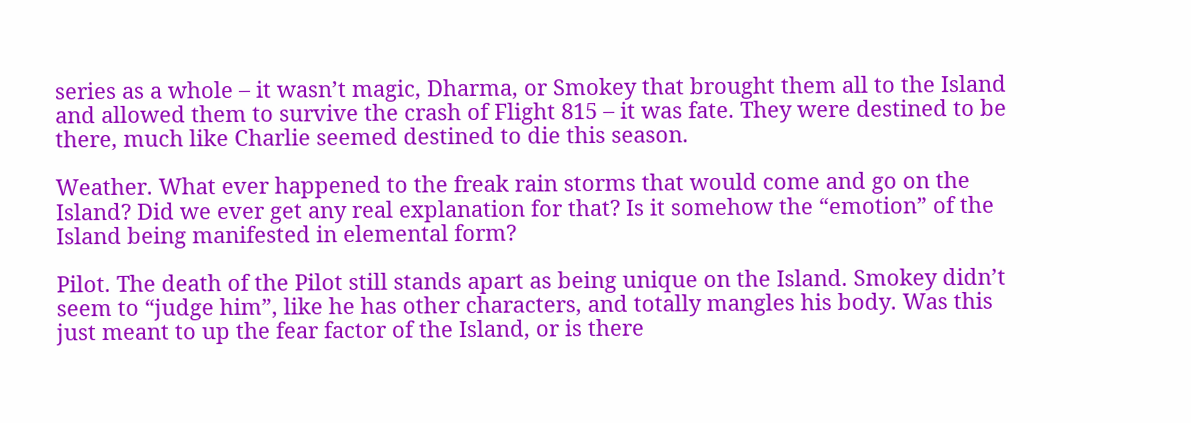series as a whole – it wasn’t magic, Dharma, or Smokey that brought them all to the Island and allowed them to survive the crash of Flight 815 – it was fate. They were destined to be there, much like Charlie seemed destined to die this season.

Weather. What ever happened to the freak rain storms that would come and go on the Island? Did we ever get any real explanation for that? Is it somehow the “emotion” of the Island being manifested in elemental form?

Pilot. The death of the Pilot still stands apart as being unique on the Island. Smokey didn’t seem to “judge him”, like he has other characters, and totally mangles his body. Was this just meant to up the fear factor of the Island, or is there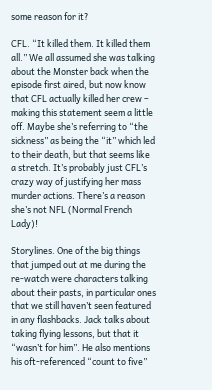some reason for it?

CFL. “It killed them. It killed them all.” We all assumed she was talking about the Monster back when the episode first aired, but now know that CFL actually killed her crew – making this statement seem a little off. Maybe she’s referring to “the sickness” as being the “it” which led to their death, but that seems like a stretch. It’s probably just CFL’s crazy way of justifying her mass murder actions. There’s a reason she’s not NFL (Normal French Lady)!

Storylines. One of the big things that jumped out at me during the re-watch were characters talking about their pasts, in particular ones that we still haven’t seen featured in any flashbacks. Jack talks about taking flying lessons, but that it “wasn’t for him”. He also mentions his oft-referenced “count to five”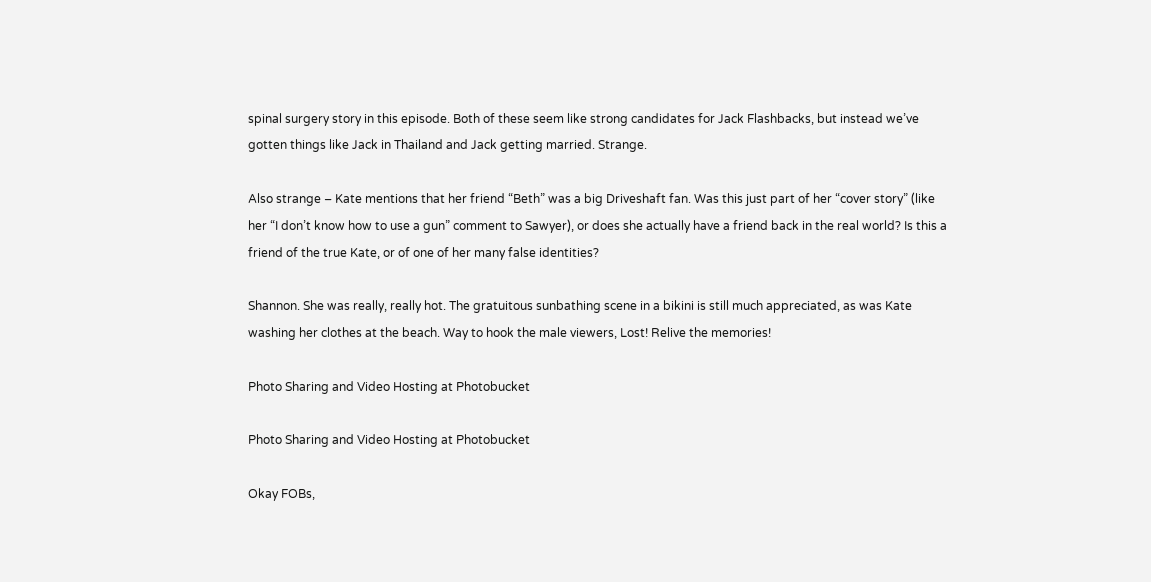spinal surgery story in this episode. Both of these seem like strong candidates for Jack Flashbacks, but instead we’ve gotten things like Jack in Thailand and Jack getting married. Strange.

Also strange – Kate mentions that her friend “Beth” was a big Driveshaft fan. Was this just part of her “cover story” (like her “I don’t know how to use a gun” comment to Sawyer), or does she actually have a friend back in the real world? Is this a friend of the true Kate, or of one of her many false identities?

Shannon. She was really, really hot. The gratuitous sunbathing scene in a bikini is still much appreciated, as was Kate washing her clothes at the beach. Way to hook the male viewers, Lost! Relive the memories!

Photo Sharing and Video Hosting at Photobucket

Photo Sharing and Video Hosting at Photobucket

Okay FOBs,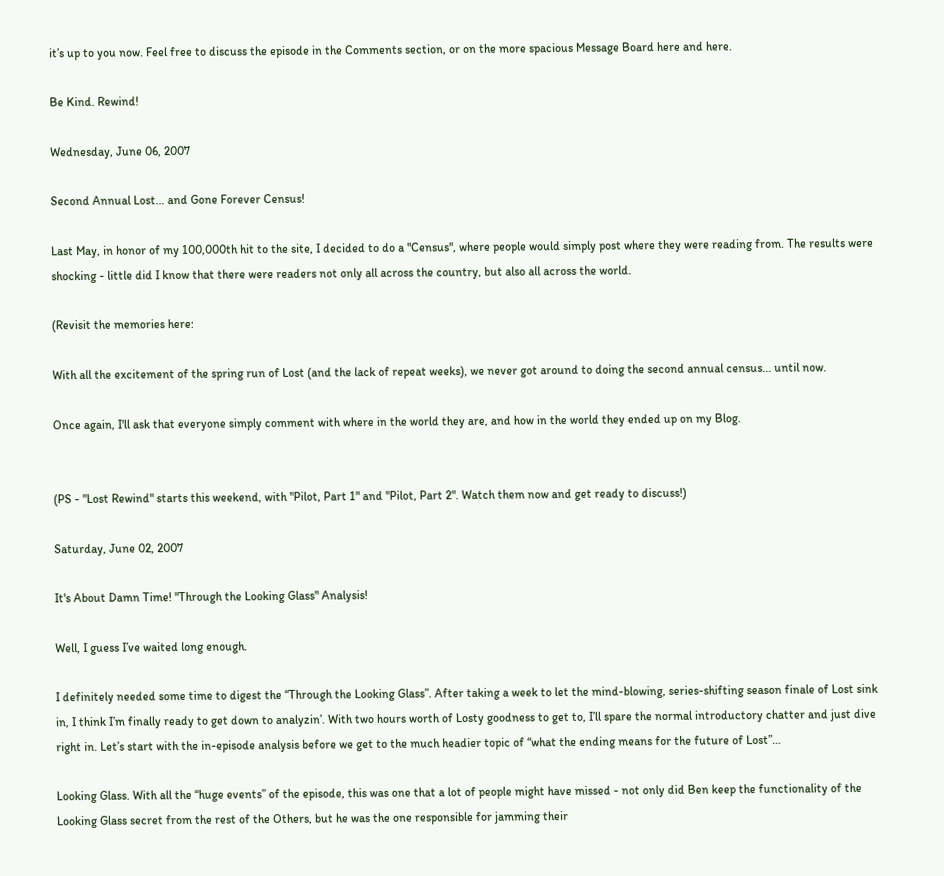it’s up to you now. Feel free to discuss the episode in the Comments section, or on the more spacious Message Board here and here.

Be Kind. Rewind!

Wednesday, June 06, 2007

Second Annual Lost... and Gone Forever Census!

Last May, in honor of my 100,000th hit to the site, I decided to do a "Census", where people would simply post where they were reading from. The results were shocking - little did I know that there were readers not only all across the country, but also all across the world.

(Revisit the memories here:

With all the excitement of the spring run of Lost (and the lack of repeat weeks), we never got around to doing the second annual census... until now.

Once again, I'll ask that everyone simply comment with where in the world they are, and how in the world they ended up on my Blog.


(PS - "Lost Rewind" starts this weekend, with "Pilot, Part 1" and "Pilot, Part 2". Watch them now and get ready to discuss!)

Saturday, June 02, 2007

It's About Damn Time! "Through the Looking Glass" Analysis!

Well, I guess I’ve waited long enough.

I definitely needed some time to digest the “Through the Looking Glass”. After taking a week to let the mind-blowing, series-shifting season finale of Lost sink in, I think I’m finally ready to get down to analyzin’. With two hours worth of Losty goodness to get to, I’ll spare the normal introductory chatter and just dive right in. Let’s start with the in-episode analysis before we get to the much headier topic of “what the ending means for the future of Lost”…

Looking Glass. With all the “huge events” of the episode, this was one that a lot of people might have missed - not only did Ben keep the functionality of the Looking Glass secret from the rest of the Others, but he was the one responsible for jamming their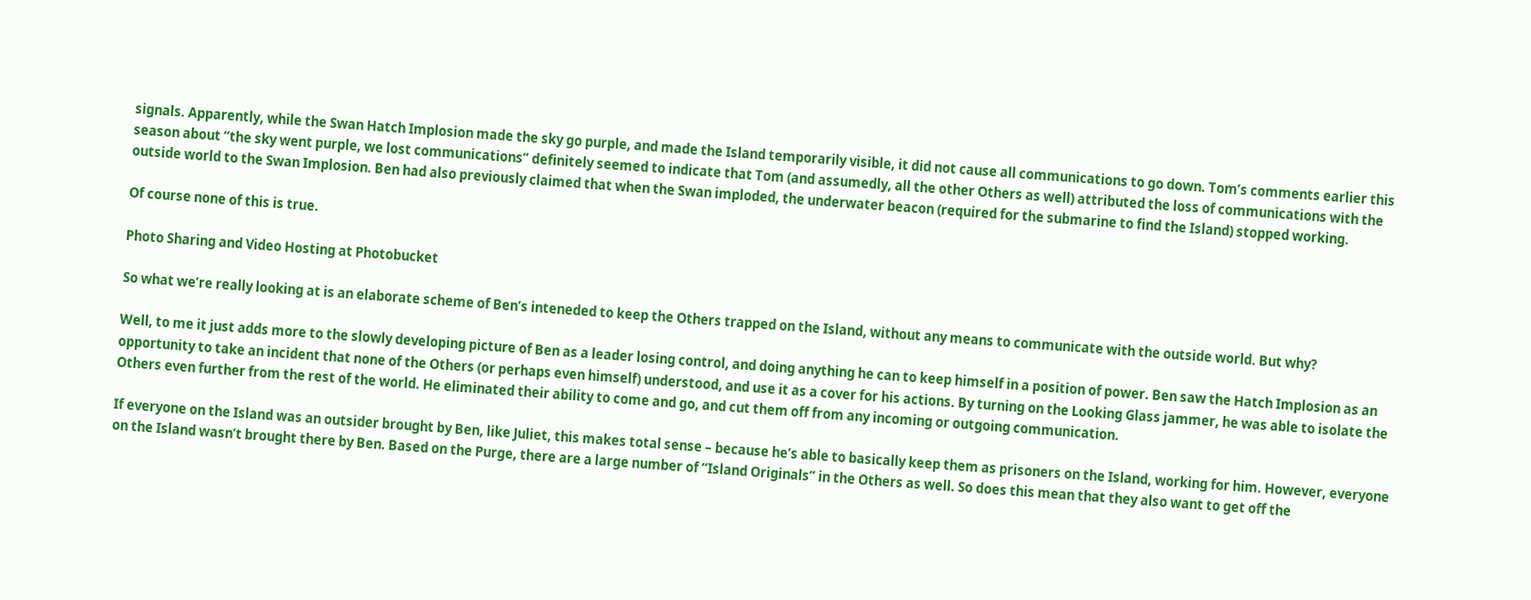signals. Apparently, while the Swan Hatch Implosion made the sky go purple, and made the Island temporarily visible, it did not cause all communications to go down. Tom’s comments earlier this season about “the sky went purple, we lost communications” definitely seemed to indicate that Tom (and assumedly, all the other Others as well) attributed the loss of communications with the outside world to the Swan Implosion. Ben had also previously claimed that when the Swan imploded, the underwater beacon (required for the submarine to find the Island) stopped working.

Of course none of this is true.

Photo Sharing and Video Hosting at Photobucket

So what we’re really looking at is an elaborate scheme of Ben’s inteneded to keep the Others trapped on the Island, without any means to communicate with the outside world. But why?

Well, to me it just adds more to the slowly developing picture of Ben as a leader losing control, and doing anything he can to keep himself in a position of power. Ben saw the Hatch Implosion as an opportunity to take an incident that none of the Others (or perhaps even himself) understood, and use it as a cover for his actions. By turning on the Looking Glass jammer, he was able to isolate the Others even further from the rest of the world. He eliminated their ability to come and go, and cut them off from any incoming or outgoing communication.

If everyone on the Island was an outsider brought by Ben, like Juliet, this makes total sense – because he’s able to basically keep them as prisoners on the Island, working for him. However, everyone on the Island wasn’t brought there by Ben. Based on the Purge, there are a large number of “Island Originals” in the Others as well. So does this mean that they also want to get off the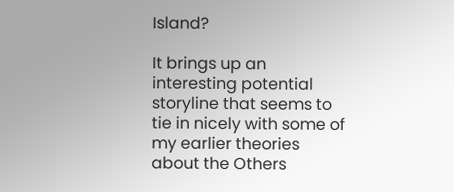Island?

It brings up an interesting potential storyline that seems to tie in nicely with some of my earlier theories about the Others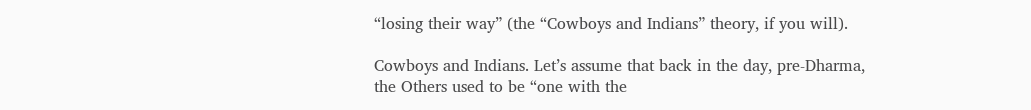“losing their way” (the “Cowboys and Indians” theory, if you will).

Cowboys and Indians. Let’s assume that back in the day, pre-Dharma, the Others used to be “one with the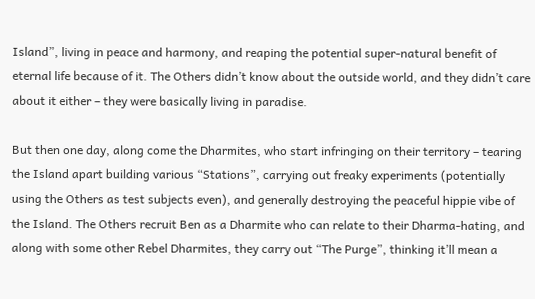Island”, living in peace and harmony, and reaping the potential super-natural benefit of eternal life because of it. The Others didn’t know about the outside world, and they didn’t care about it either – they were basically living in paradise.

But then one day, along come the Dharmites, who start infringing on their territory – tearing the Island apart building various “Stations”, carrying out freaky experiments (potentially using the Others as test subjects even), and generally destroying the peaceful hippie vibe of the Island. The Others recruit Ben as a Dharmite who can relate to their Dharma-hating, and along with some other Rebel Dharmites, they carry out “The Purge”, thinking it’ll mean a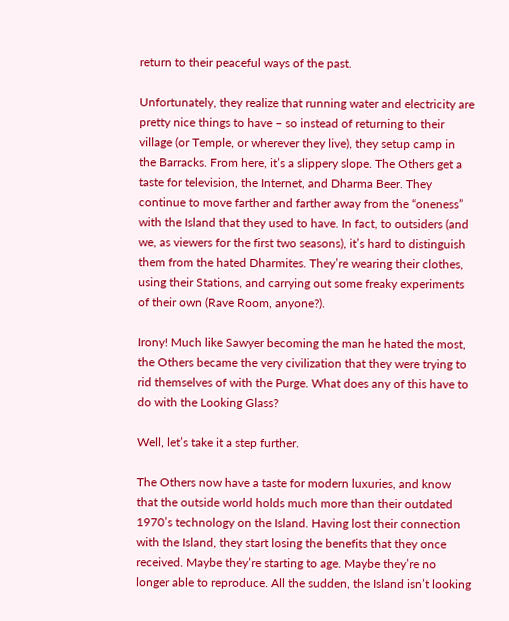return to their peaceful ways of the past.

Unfortunately, they realize that running water and electricity are pretty nice things to have – so instead of returning to their village (or Temple, or wherever they live), they setup camp in the Barracks. From here, it’s a slippery slope. The Others get a taste for television, the Internet, and Dharma Beer. They continue to move farther and farther away from the “oneness” with the Island that they used to have. In fact, to outsiders (and we, as viewers for the first two seasons), it’s hard to distinguish them from the hated Dharmites. They’re wearing their clothes, using their Stations, and carrying out some freaky experiments of their own (Rave Room, anyone?).

Irony! Much like Sawyer becoming the man he hated the most, the Others became the very civilization that they were trying to rid themselves of with the Purge. What does any of this have to do with the Looking Glass?

Well, let’s take it a step further.

The Others now have a taste for modern luxuries, and know that the outside world holds much more than their outdated 1970’s technology on the Island. Having lost their connection with the Island, they start losing the benefits that they once received. Maybe they’re starting to age. Maybe they’re no longer able to reproduce. All the sudden, the Island isn’t looking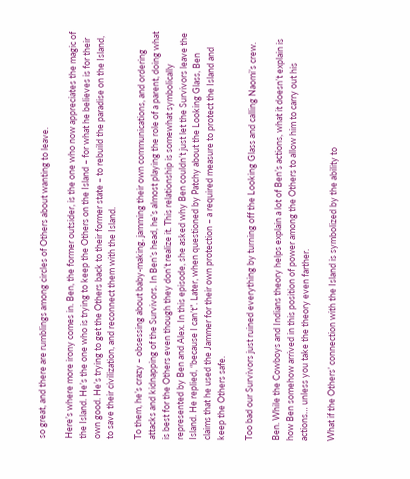so great, and there are rumblings among circles of Others about wanting to leave.

Here’s where more irony comes in. Ben, the former outsider, is the one who now appreciates the magic of the Island. He’s the one who is trying to keep the Others on the Island – for what he believes is for their own good. He’s trying to get the Others back to their former state – to rebuild the paradise on the Island, to save their civilization, and reconnect them with the Island.

To them, he’s crazy – obsessing about baby-making, jamming their own communications, and ordering attacks and kidnapping of the Survivors. In Ben’s head, he’s almost playing the role of a parent, doing what is best for the Others even though they don’t realize it. This relationship is somewhat symbolically represented by Ben and Alex. In this episode, she asked why Ben couldn’t just let the Survivors leave the Island. He replied, “because I can’t”. Later, when questioned by Patchy about the Looking Glass, Ben claims that he used the Jammer for their own protection – a required measure to protect the Island and keep the Others safe.

Too bad our Survivors just ruined everything by turning off the Looking Glass and calling Naomi’s crew.

Ben. While the Cowboys and Indians theory helps explain a lot of Ben’s actions, what it doesn’t explain is how Ben somehow arrived in this position of power among the Others to allow him to carry out his actions… unless you take the theory even farther.

What if the Others’ connection with the Island is symbolized by the ability to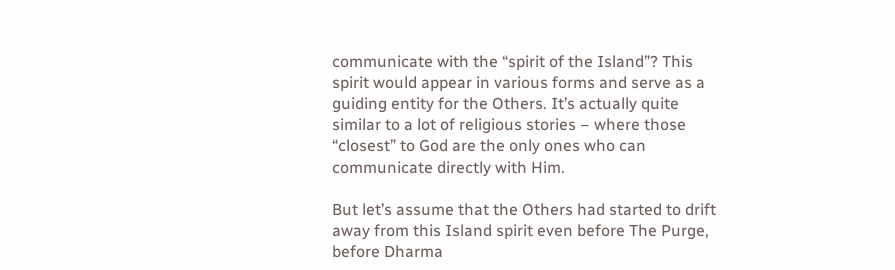communicate with the “spirit of the Island”? This spirit would appear in various forms and serve as a guiding entity for the Others. It’s actually quite similar to a lot of religious stories – where those “closest” to God are the only ones who can communicate directly with Him.

But let’s assume that the Others had started to drift away from this Island spirit even before The Purge, before Dharma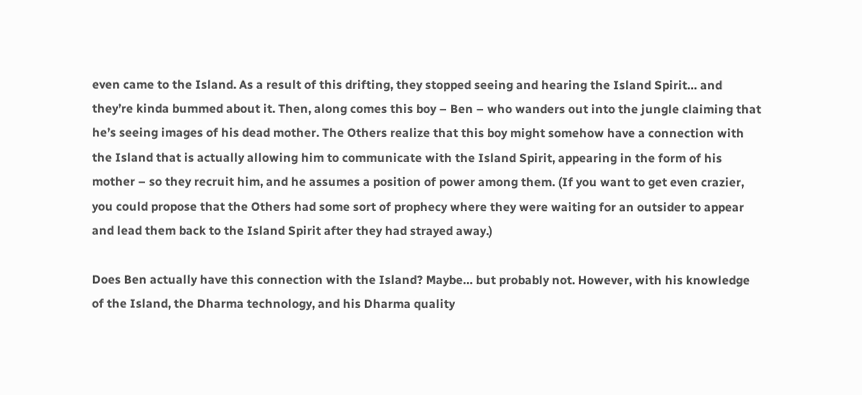even came to the Island. As a result of this drifting, they stopped seeing and hearing the Island Spirit… and they’re kinda bummed about it. Then, along comes this boy – Ben – who wanders out into the jungle claiming that he’s seeing images of his dead mother. The Others realize that this boy might somehow have a connection with the Island that is actually allowing him to communicate with the Island Spirit, appearing in the form of his mother – so they recruit him, and he assumes a position of power among them. (If you want to get even crazier, you could propose that the Others had some sort of prophecy where they were waiting for an outsider to appear and lead them back to the Island Spirit after they had strayed away.)

Does Ben actually have this connection with the Island? Maybe… but probably not. However, with his knowledge of the Island, the Dharma technology, and his Dharma quality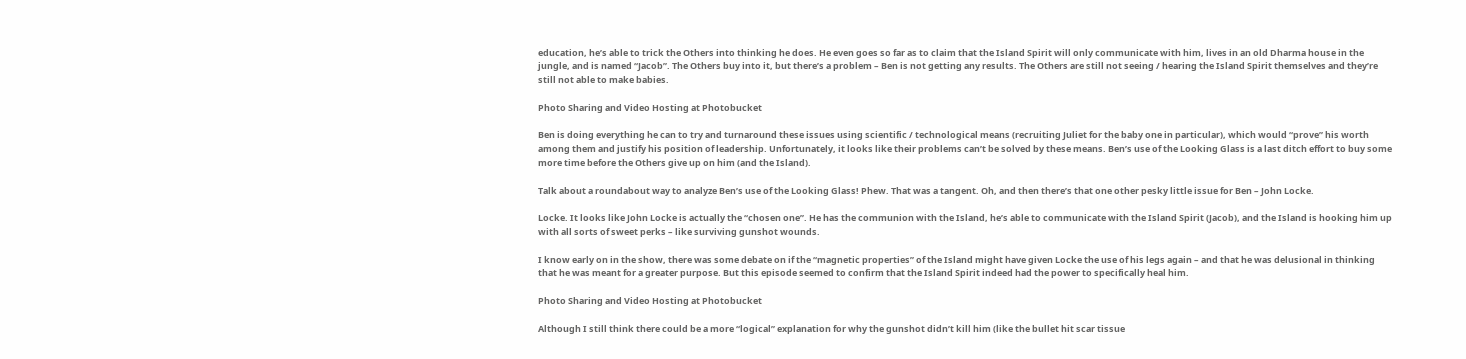education, he’s able to trick the Others into thinking he does. He even goes so far as to claim that the Island Spirit will only communicate with him, lives in an old Dharma house in the jungle, and is named “Jacob”. The Others buy into it, but there’s a problem – Ben is not getting any results. The Others are still not seeing / hearing the Island Spirit themselves and they’re still not able to make babies.

Photo Sharing and Video Hosting at Photobucket

Ben is doing everything he can to try and turnaround these issues using scientific / technological means (recruiting Juliet for the baby one in particular), which would “prove” his worth among them and justify his position of leadership. Unfortunately, it looks like their problems can’t be solved by these means. Ben’s use of the Looking Glass is a last ditch effort to buy some more time before the Others give up on him (and the Island).

Talk about a roundabout way to analyze Ben’s use of the Looking Glass! Phew. That was a tangent. Oh, and then there’s that one other pesky little issue for Ben – John Locke.

Locke. It looks like John Locke is actually the “chosen one”. He has the communion with the Island, he’s able to communicate with the Island Spirit (Jacob), and the Island is hooking him up with all sorts of sweet perks – like surviving gunshot wounds.

I know early on in the show, there was some debate on if the “magnetic properties” of the Island might have given Locke the use of his legs again – and that he was delusional in thinking that he was meant for a greater purpose. But this episode seemed to confirm that the Island Spirit indeed had the power to specifically heal him.

Photo Sharing and Video Hosting at Photobucket

Although I still think there could be a more “logical” explanation for why the gunshot didn’t kill him (like the bullet hit scar tissue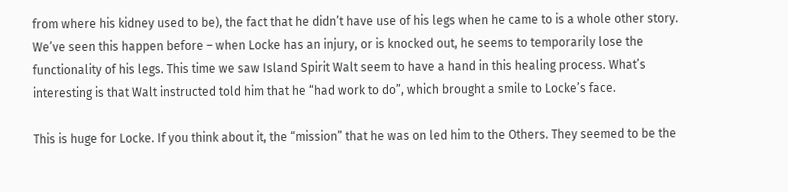from where his kidney used to be), the fact that he didn’t have use of his legs when he came to is a whole other story. We’ve seen this happen before – when Locke has an injury, or is knocked out, he seems to temporarily lose the functionality of his legs. This time we saw Island Spirit Walt seem to have a hand in this healing process. What’s interesting is that Walt instructed told him that he “had work to do”, which brought a smile to Locke’s face.

This is huge for Locke. If you think about it, the “mission” that he was on led him to the Others. They seemed to be the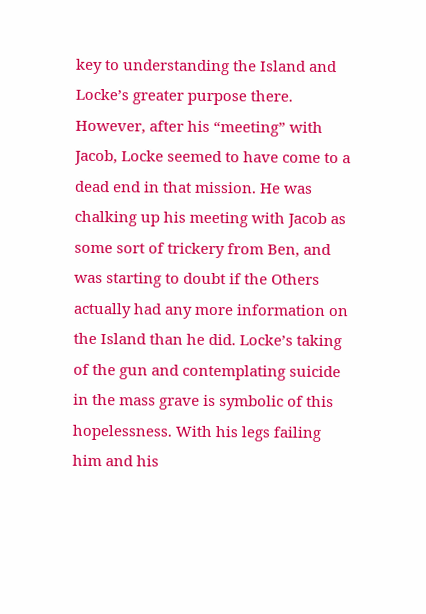key to understanding the Island and Locke’s greater purpose there. However, after his “meeting” with Jacob, Locke seemed to have come to a dead end in that mission. He was chalking up his meeting with Jacob as some sort of trickery from Ben, and was starting to doubt if the Others actually had any more information on the Island than he did. Locke’s taking of the gun and contemplating suicide in the mass grave is symbolic of this hopelessness. With his legs failing him and his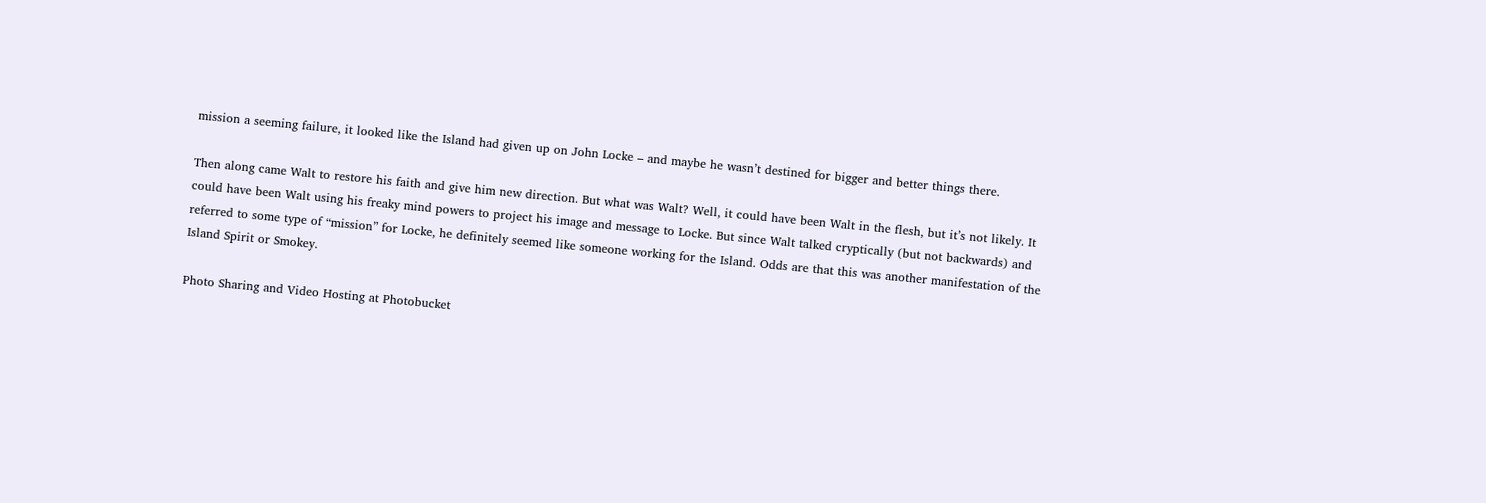mission a seeming failure, it looked like the Island had given up on John Locke – and maybe he wasn’t destined for bigger and better things there.

Then along came Walt to restore his faith and give him new direction. But what was Walt? Well, it could have been Walt in the flesh, but it’s not likely. It could have been Walt using his freaky mind powers to project his image and message to Locke. But since Walt talked cryptically (but not backwards) and referred to some type of “mission” for Locke, he definitely seemed like someone working for the Island. Odds are that this was another manifestation of the Island Spirit or Smokey.

Photo Sharing and Video Hosting at Photobucket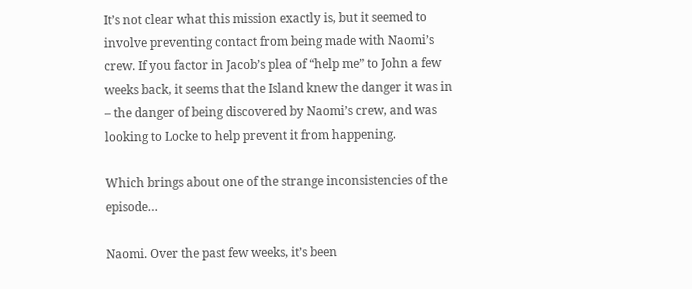It’s not clear what this mission exactly is, but it seemed to involve preventing contact from being made with Naomi’s crew. If you factor in Jacob’s plea of “help me” to John a few weeks back, it seems that the Island knew the danger it was in – the danger of being discovered by Naomi’s crew, and was looking to Locke to help prevent it from happening.

Which brings about one of the strange inconsistencies of the episode…

Naomi. Over the past few weeks, it’s been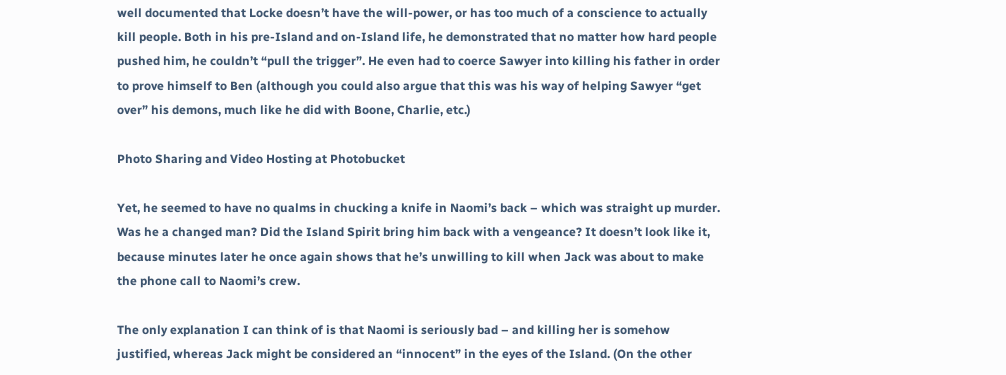well documented that Locke doesn’t have the will-power, or has too much of a conscience to actually kill people. Both in his pre-Island and on-Island life, he demonstrated that no matter how hard people pushed him, he couldn’t “pull the trigger”. He even had to coerce Sawyer into killing his father in order to prove himself to Ben (although you could also argue that this was his way of helping Sawyer “get over” his demons, much like he did with Boone, Charlie, etc.)

Photo Sharing and Video Hosting at Photobucket

Yet, he seemed to have no qualms in chucking a knife in Naomi’s back – which was straight up murder. Was he a changed man? Did the Island Spirit bring him back with a vengeance? It doesn’t look like it, because minutes later he once again shows that he’s unwilling to kill when Jack was about to make the phone call to Naomi’s crew.

The only explanation I can think of is that Naomi is seriously bad – and killing her is somehow justified, whereas Jack might be considered an “innocent” in the eyes of the Island. (On the other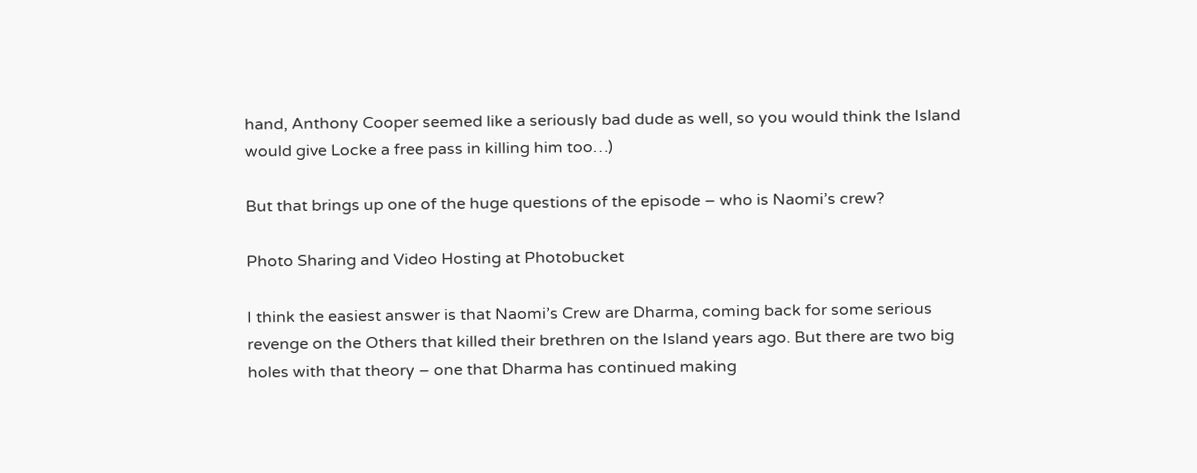hand, Anthony Cooper seemed like a seriously bad dude as well, so you would think the Island would give Locke a free pass in killing him too…)

But that brings up one of the huge questions of the episode – who is Naomi’s crew?

Photo Sharing and Video Hosting at Photobucket

I think the easiest answer is that Naomi’s Crew are Dharma, coming back for some serious revenge on the Others that killed their brethren on the Island years ago. But there are two big holes with that theory – one that Dharma has continued making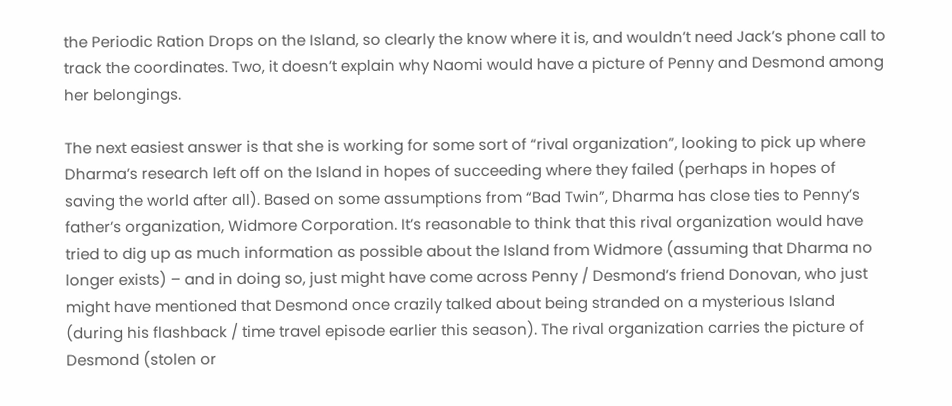the Periodic Ration Drops on the Island, so clearly the know where it is, and wouldn’t need Jack’s phone call to track the coordinates. Two, it doesn’t explain why Naomi would have a picture of Penny and Desmond among her belongings.

The next easiest answer is that she is working for some sort of “rival organization”, looking to pick up where Dharma’s research left off on the Island in hopes of succeeding where they failed (perhaps in hopes of saving the world after all). Based on some assumptions from “Bad Twin”, Dharma has close ties to Penny’s father’s organization, Widmore Corporation. It’s reasonable to think that this rival organization would have tried to dig up as much information as possible about the Island from Widmore (assuming that Dharma no longer exists) – and in doing so, just might have come across Penny / Desmond’s friend Donovan, who just might have mentioned that Desmond once crazily talked about being stranded on a mysterious Island (during his flashback / time travel episode earlier this season). The rival organization carries the picture of Desmond (stolen or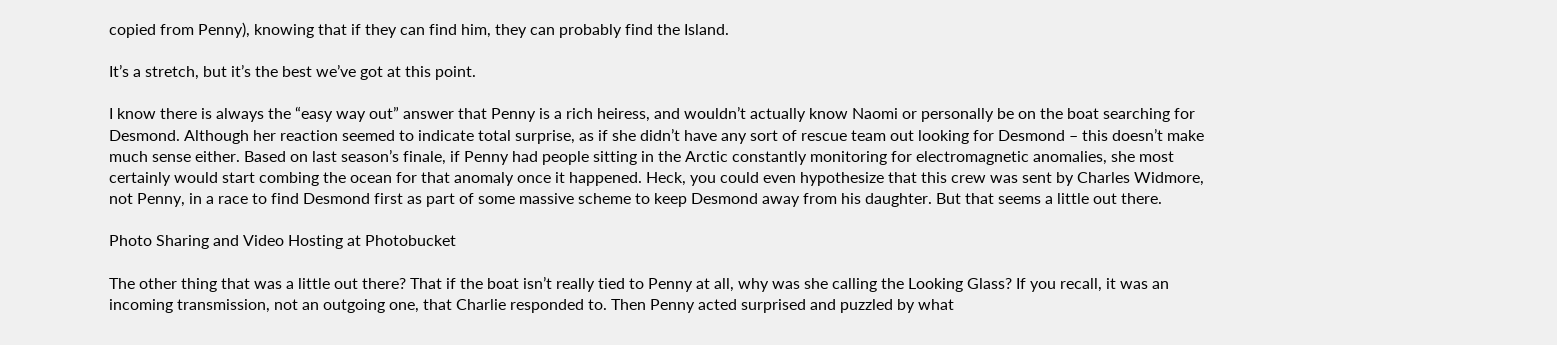copied from Penny), knowing that if they can find him, they can probably find the Island.

It’s a stretch, but it’s the best we’ve got at this point.

I know there is always the “easy way out” answer that Penny is a rich heiress, and wouldn’t actually know Naomi or personally be on the boat searching for Desmond. Although her reaction seemed to indicate total surprise, as if she didn’t have any sort of rescue team out looking for Desmond – this doesn’t make much sense either. Based on last season’s finale, if Penny had people sitting in the Arctic constantly monitoring for electromagnetic anomalies, she most certainly would start combing the ocean for that anomaly once it happened. Heck, you could even hypothesize that this crew was sent by Charles Widmore, not Penny, in a race to find Desmond first as part of some massive scheme to keep Desmond away from his daughter. But that seems a little out there.

Photo Sharing and Video Hosting at Photobucket

The other thing that was a little out there? That if the boat isn’t really tied to Penny at all, why was she calling the Looking Glass? If you recall, it was an incoming transmission, not an outgoing one, that Charlie responded to. Then Penny acted surprised and puzzled by what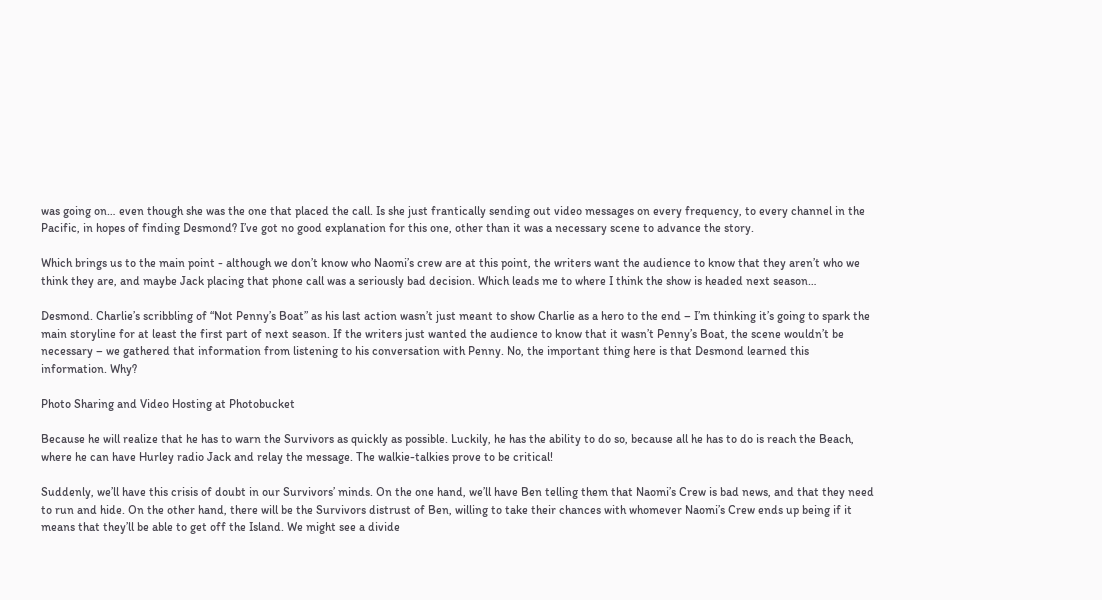was going on… even though she was the one that placed the call. Is she just frantically sending out video messages on every frequency, to every channel in the Pacific, in hopes of finding Desmond? I’ve got no good explanation for this one, other than it was a necessary scene to advance the story.

Which brings us to the main point - although we don’t know who Naomi’s crew are at this point, the writers want the audience to know that they aren’t who we think they are, and maybe Jack placing that phone call was a seriously bad decision. Which leads me to where I think the show is headed next season…

Desmond. Charlie’s scribbling of “Not Penny’s Boat” as his last action wasn’t just meant to show Charlie as a hero to the end – I’m thinking it’s going to spark the main storyline for at least the first part of next season. If the writers just wanted the audience to know that it wasn’t Penny’s Boat, the scene wouldn’t be necessary – we gathered that information from listening to his conversation with Penny. No, the important thing here is that Desmond learned this information. Why?

Photo Sharing and Video Hosting at Photobucket

Because he will realize that he has to warn the Survivors as quickly as possible. Luckily, he has the ability to do so, because all he has to do is reach the Beach, where he can have Hurley radio Jack and relay the message. The walkie-talkies prove to be critical!

Suddenly, we’ll have this crisis of doubt in our Survivors’ minds. On the one hand, we’ll have Ben telling them that Naomi’s Crew is bad news, and that they need to run and hide. On the other hand, there will be the Survivors distrust of Ben, willing to take their chances with whomever Naomi’s Crew ends up being if it means that they’ll be able to get off the Island. We might see a divide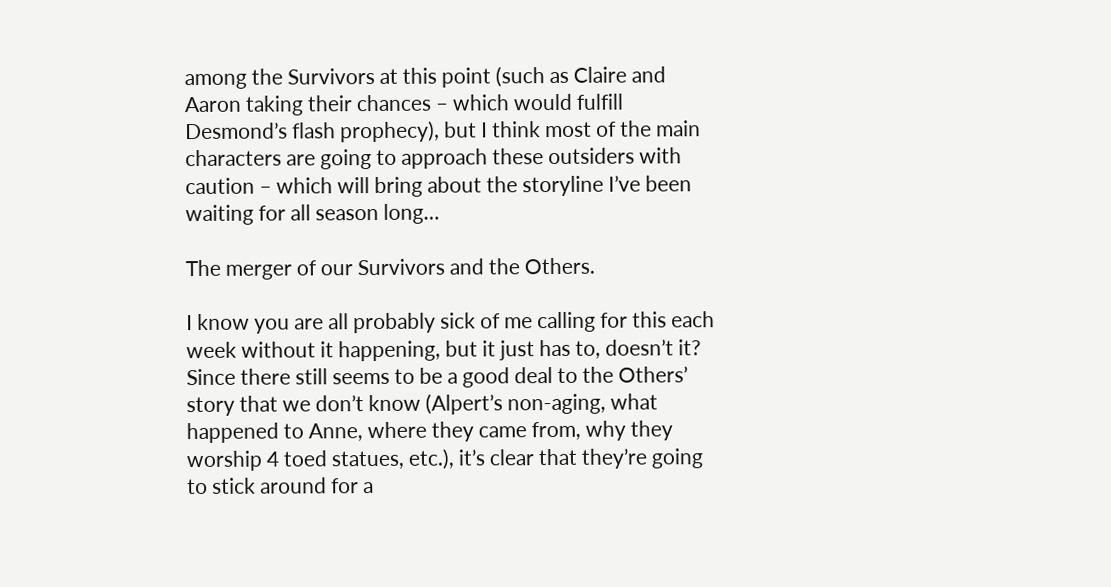among the Survivors at this point (such as Claire and Aaron taking their chances – which would fulfill Desmond’s flash prophecy), but I think most of the main characters are going to approach these outsiders with caution – which will bring about the storyline I’ve been waiting for all season long…

The merger of our Survivors and the Others.

I know you are all probably sick of me calling for this each week without it happening, but it just has to, doesn’t it? Since there still seems to be a good deal to the Others’ story that we don’t know (Alpert’s non-aging, what happened to Anne, where they came from, why they worship 4 toed statues, etc.), it’s clear that they’re going to stick around for a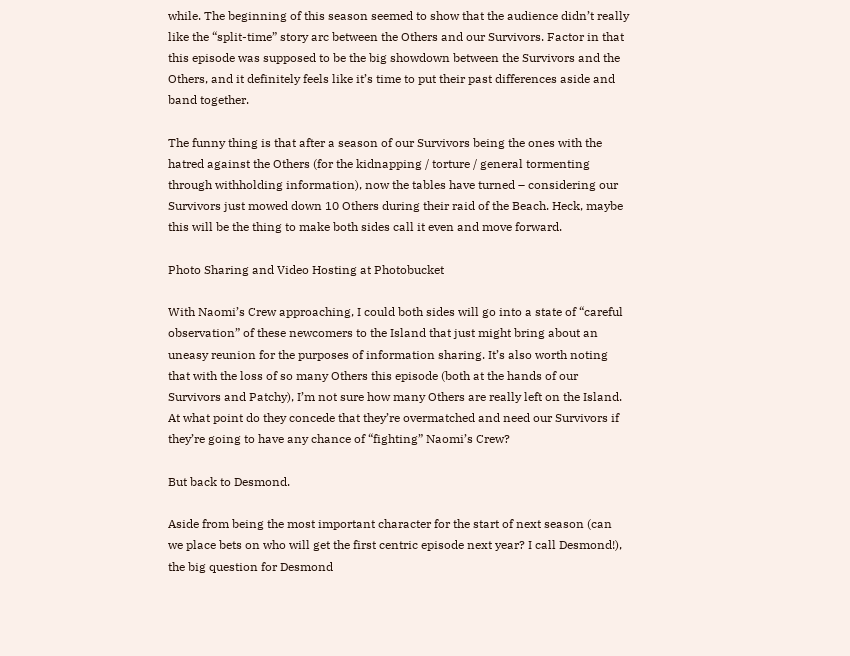while. The beginning of this season seemed to show that the audience didn’t really like the “split-time” story arc between the Others and our Survivors. Factor in that this episode was supposed to be the big showdown between the Survivors and the Others, and it definitely feels like it’s time to put their past differences aside and band together.

The funny thing is that after a season of our Survivors being the ones with the hatred against the Others (for the kidnapping / torture / general tormenting through withholding information), now the tables have turned – considering our Survivors just mowed down 10 Others during their raid of the Beach. Heck, maybe this will be the thing to make both sides call it even and move forward.

Photo Sharing and Video Hosting at Photobucket

With Naomi’s Crew approaching, I could both sides will go into a state of “careful observation” of these newcomers to the Island that just might bring about an uneasy reunion for the purposes of information sharing. It’s also worth noting that with the loss of so many Others this episode (both at the hands of our Survivors and Patchy), I’m not sure how many Others are really left on the Island. At what point do they concede that they’re overmatched and need our Survivors if they’re going to have any chance of “fighting” Naomi’s Crew?

But back to Desmond.

Aside from being the most important character for the start of next season (can we place bets on who will get the first centric episode next year? I call Desmond!), the big question for Desmond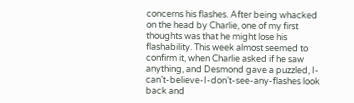concerns his flashes. After being whacked on the head by Charlie, one of my first thoughts was that he might lose his flashability. This week almost seemed to confirm it, when Charlie asked if he saw anything, and Desmond gave a puzzled, I-can’t-believe-I-don’t-see-any-flashes look back and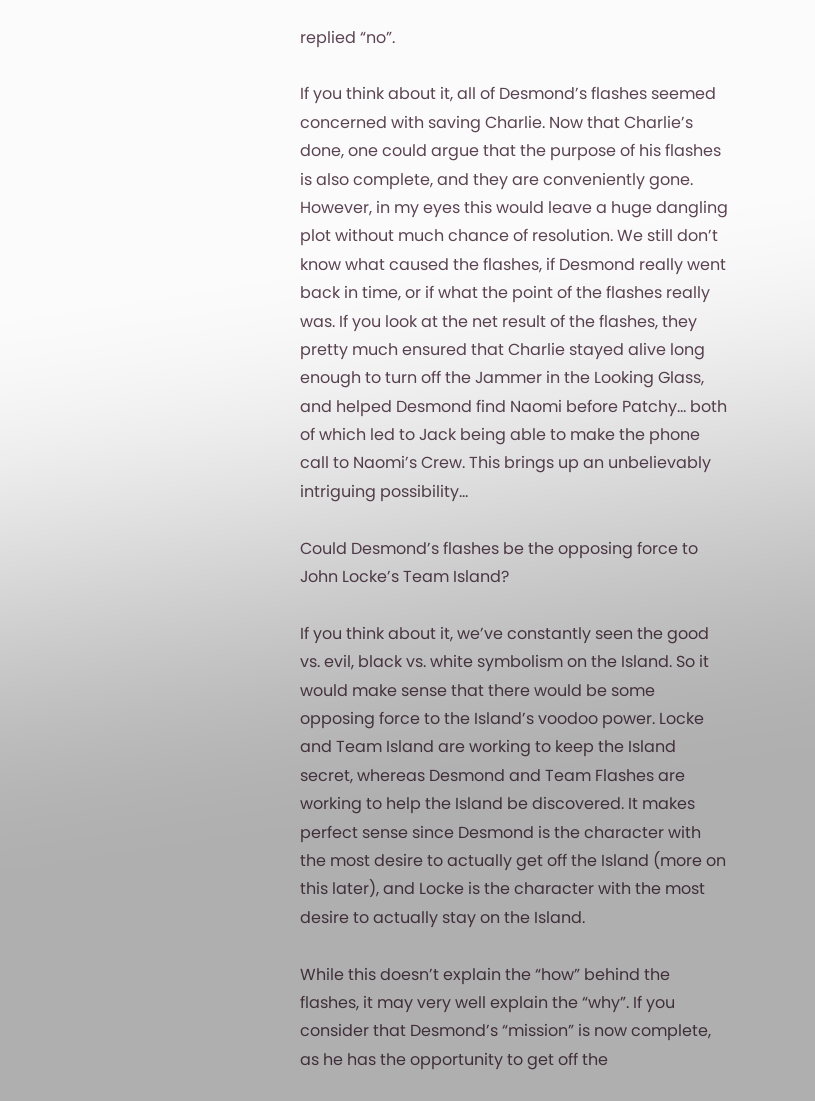replied “no”.

If you think about it, all of Desmond’s flashes seemed concerned with saving Charlie. Now that Charlie’s done, one could argue that the purpose of his flashes is also complete, and they are conveniently gone. However, in my eyes this would leave a huge dangling plot without much chance of resolution. We still don’t know what caused the flashes, if Desmond really went back in time, or if what the point of the flashes really was. If you look at the net result of the flashes, they pretty much ensured that Charlie stayed alive long enough to turn off the Jammer in the Looking Glass, and helped Desmond find Naomi before Patchy… both of which led to Jack being able to make the phone call to Naomi’s Crew. This brings up an unbelievably intriguing possibility…

Could Desmond’s flashes be the opposing force to John Locke’s Team Island?

If you think about it, we’ve constantly seen the good vs. evil, black vs. white symbolism on the Island. So it would make sense that there would be some opposing force to the Island’s voodoo power. Locke and Team Island are working to keep the Island secret, whereas Desmond and Team Flashes are working to help the Island be discovered. It makes perfect sense since Desmond is the character with the most desire to actually get off the Island (more on this later), and Locke is the character with the most desire to actually stay on the Island.

While this doesn’t explain the “how” behind the flashes, it may very well explain the “why”. If you consider that Desmond’s “mission” is now complete, as he has the opportunity to get off the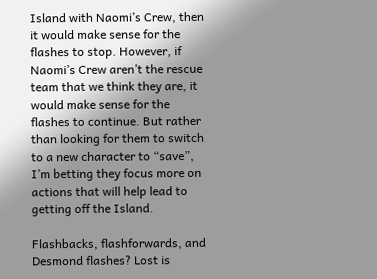Island with Naomi’s Crew, then it would make sense for the flashes to stop. However, if Naomi’s Crew aren’t the rescue team that we think they are, it would make sense for the flashes to continue. But rather than looking for them to switch to a new character to “save”, I’m betting they focus more on actions that will help lead to getting off the Island.

Flashbacks, flashforwards, and Desmond flashes? Lost is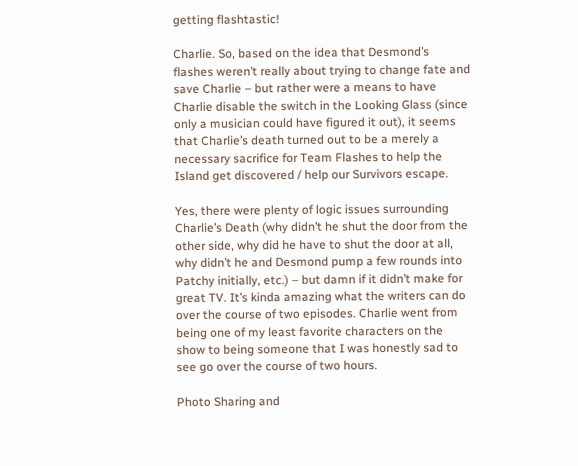getting flashtastic!

Charlie. So, based on the idea that Desmond’s flashes weren’t really about trying to change fate and save Charlie – but rather were a means to have Charlie disable the switch in the Looking Glass (since only a musician could have figured it out), it seems that Charlie’s death turned out to be a merely a necessary sacrifice for Team Flashes to help the Island get discovered / help our Survivors escape.

Yes, there were plenty of logic issues surrounding Charlie’s Death (why didn’t he shut the door from the other side, why did he have to shut the door at all, why didn’t he and Desmond pump a few rounds into Patchy initially, etc.) – but damn if it didn’t make for great TV. It’s kinda amazing what the writers can do over the course of two episodes. Charlie went from being one of my least favorite characters on the show to being someone that I was honestly sad to see go over the course of two hours.

Photo Sharing and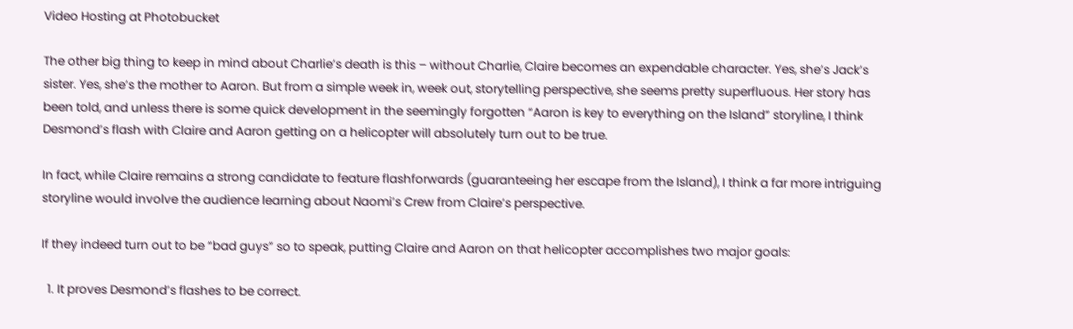Video Hosting at Photobucket

The other big thing to keep in mind about Charlie’s death is this – without Charlie, Claire becomes an expendable character. Yes, she’s Jack’s sister. Yes, she’s the mother to Aaron. But from a simple week in, week out, storytelling perspective, she seems pretty superfluous. Her story has been told, and unless there is some quick development in the seemingly forgotten “Aaron is key to everything on the Island” storyline, I think Desmond’s flash with Claire and Aaron getting on a helicopter will absolutely turn out to be true.

In fact, while Claire remains a strong candidate to feature flashforwards (guaranteeing her escape from the Island), I think a far more intriguing storyline would involve the audience learning about Naomi’s Crew from Claire’s perspective.

If they indeed turn out to be “bad guys” so to speak, putting Claire and Aaron on that helicopter accomplishes two major goals:

  1. It proves Desmond’s flashes to be correct.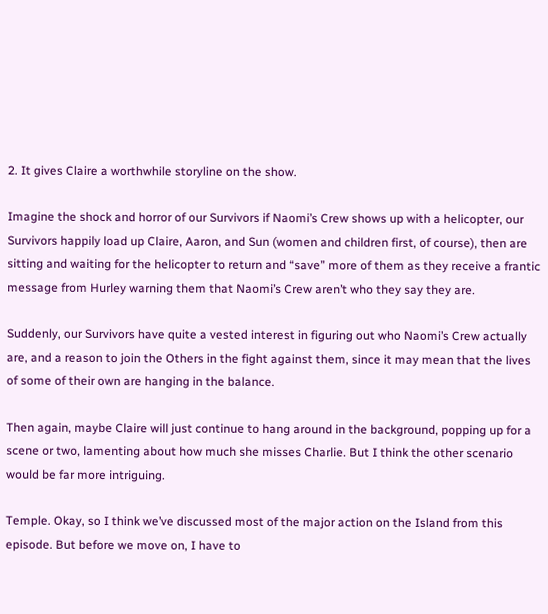2. It gives Claire a worthwhile storyline on the show.

Imagine the shock and horror of our Survivors if Naomi’s Crew shows up with a helicopter, our Survivors happily load up Claire, Aaron, and Sun (women and children first, of course), then are sitting and waiting for the helicopter to return and “save” more of them as they receive a frantic message from Hurley warning them that Naomi’s Crew aren’t who they say they are.

Suddenly, our Survivors have quite a vested interest in figuring out who Naomi’s Crew actually are, and a reason to join the Others in the fight against them, since it may mean that the lives of some of their own are hanging in the balance.

Then again, maybe Claire will just continue to hang around in the background, popping up for a scene or two, lamenting about how much she misses Charlie. But I think the other scenario would be far more intriguing.

Temple. Okay, so I think we’ve discussed most of the major action on the Island from this episode. But before we move on, I have to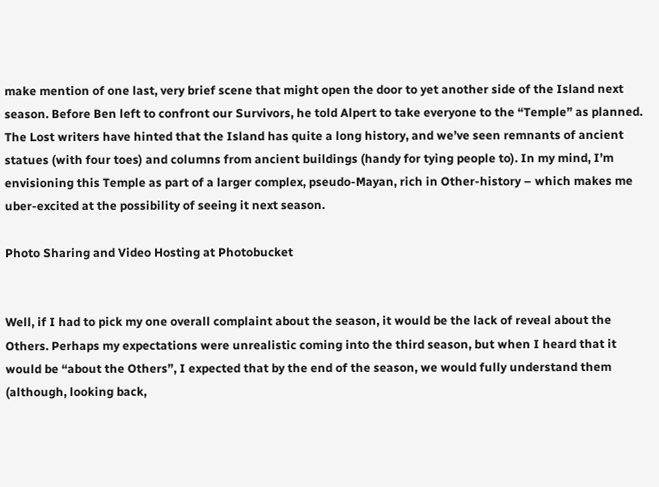make mention of one last, very brief scene that might open the door to yet another side of the Island next season. Before Ben left to confront our Survivors, he told Alpert to take everyone to the “Temple” as planned. The Lost writers have hinted that the Island has quite a long history, and we’ve seen remnants of ancient statues (with four toes) and columns from ancient buildings (handy for tying people to). In my mind, I’m envisioning this Temple as part of a larger complex, pseudo-Mayan, rich in Other-history – which makes me uber-excited at the possibility of seeing it next season.

Photo Sharing and Video Hosting at Photobucket


Well, if I had to pick my one overall complaint about the season, it would be the lack of reveal about the Others. Perhaps my expectations were unrealistic coming into the third season, but when I heard that it would be “about the Others”, I expected that by the end of the season, we would fully understand them (although, looking back,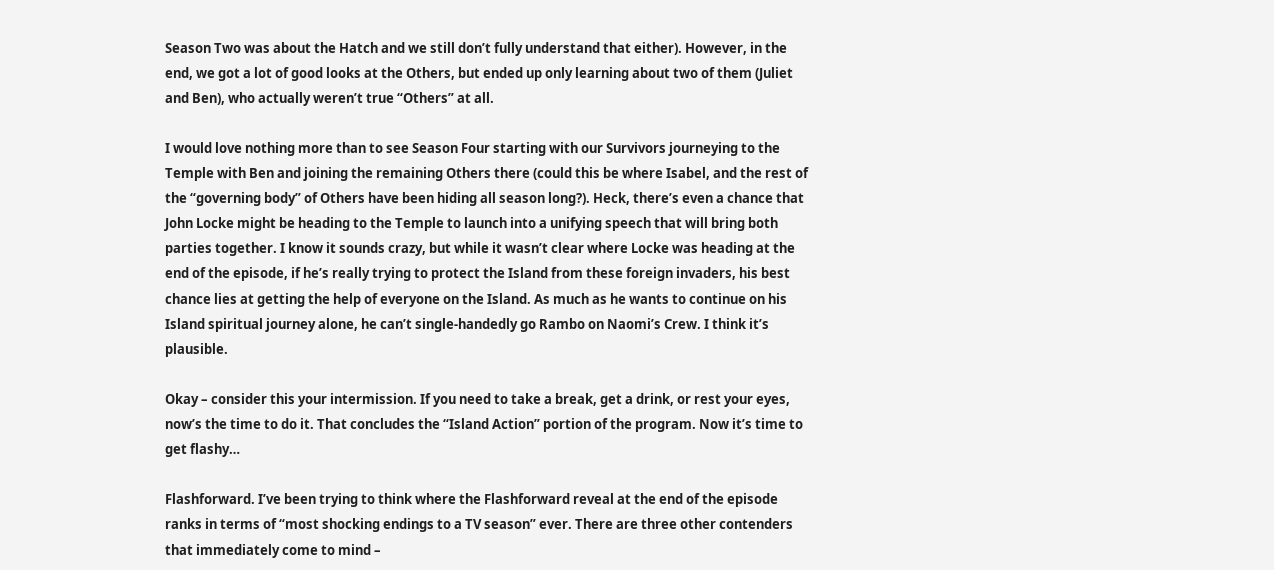Season Two was about the Hatch and we still don’t fully understand that either). However, in the end, we got a lot of good looks at the Others, but ended up only learning about two of them (Juliet and Ben), who actually weren’t true “Others” at all.

I would love nothing more than to see Season Four starting with our Survivors journeying to the Temple with Ben and joining the remaining Others there (could this be where Isabel, and the rest of the “governing body” of Others have been hiding all season long?). Heck, there’s even a chance that John Locke might be heading to the Temple to launch into a unifying speech that will bring both parties together. I know it sounds crazy, but while it wasn’t clear where Locke was heading at the end of the episode, if he’s really trying to protect the Island from these foreign invaders, his best chance lies at getting the help of everyone on the Island. As much as he wants to continue on his Island spiritual journey alone, he can’t single-handedly go Rambo on Naomi’s Crew. I think it’s plausible.

Okay – consider this your intermission. If you need to take a break, get a drink, or rest your eyes, now’s the time to do it. That concludes the “Island Action” portion of the program. Now it’s time to get flashy…

Flashforward. I’ve been trying to think where the Flashforward reveal at the end of the episode ranks in terms of “most shocking endings to a TV season” ever. There are three other contenders that immediately come to mind –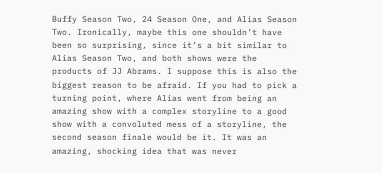Buffy Season Two, 24 Season One, and Alias Season Two. Ironically, maybe this one shouldn’t have been so surprising, since it’s a bit similar to Alias Season Two, and both shows were the products of JJ Abrams. I suppose this is also the biggest reason to be afraid. If you had to pick a turning point, where Alias went from being an amazing show with a complex storyline to a good show with a convoluted mess of a storyline, the second season finale would be it. It was an amazing, shocking idea that was never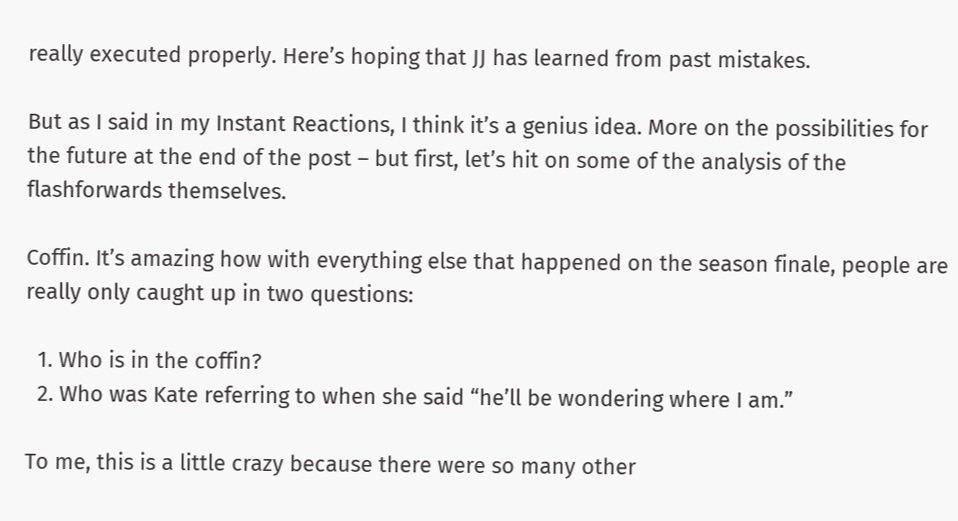really executed properly. Here’s hoping that JJ has learned from past mistakes.

But as I said in my Instant Reactions, I think it’s a genius idea. More on the possibilities for the future at the end of the post – but first, let’s hit on some of the analysis of the flashforwards themselves.

Coffin. It’s amazing how with everything else that happened on the season finale, people are really only caught up in two questions:

  1. Who is in the coffin?
  2. Who was Kate referring to when she said “he’ll be wondering where I am.”

To me, this is a little crazy because there were so many other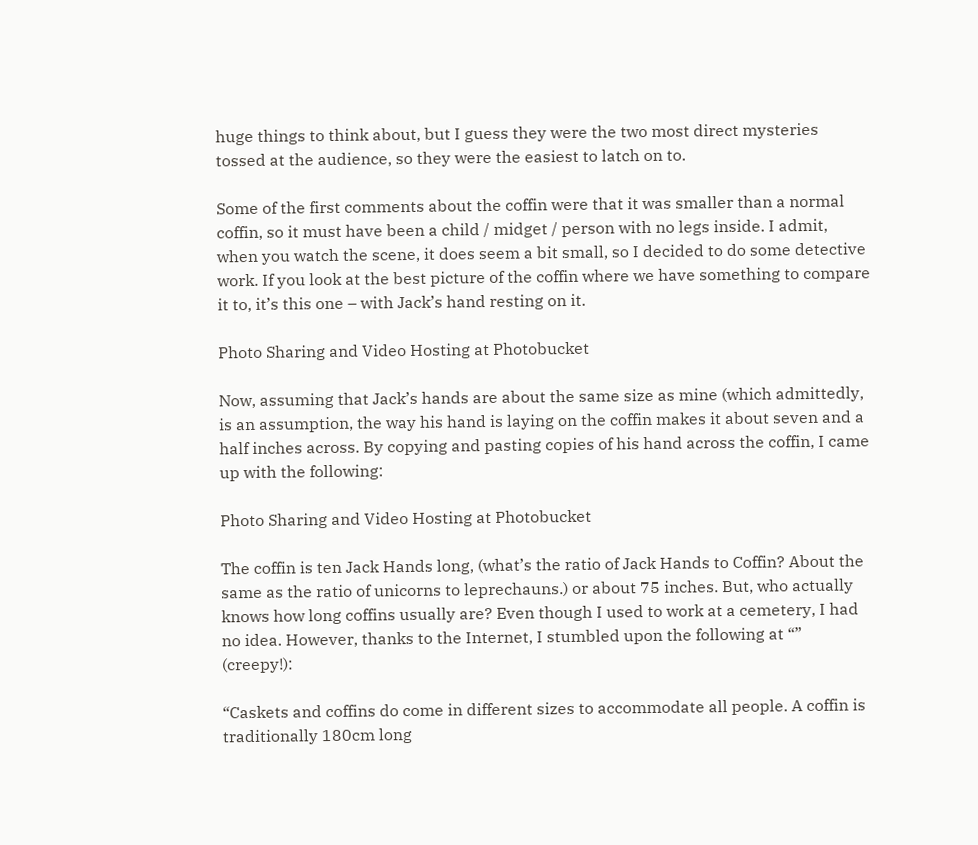huge things to think about, but I guess they were the two most direct mysteries tossed at the audience, so they were the easiest to latch on to.

Some of the first comments about the coffin were that it was smaller than a normal coffin, so it must have been a child / midget / person with no legs inside. I admit, when you watch the scene, it does seem a bit small, so I decided to do some detective work. If you look at the best picture of the coffin where we have something to compare it to, it’s this one – with Jack’s hand resting on it.

Photo Sharing and Video Hosting at Photobucket

Now, assuming that Jack’s hands are about the same size as mine (which admittedly, is an assumption, the way his hand is laying on the coffin makes it about seven and a half inches across. By copying and pasting copies of his hand across the coffin, I came up with the following:

Photo Sharing and Video Hosting at Photobucket

The coffin is ten Jack Hands long, (what’s the ratio of Jack Hands to Coffin? About the same as the ratio of unicorns to leprechauns.) or about 75 inches. But, who actually knows how long coffins usually are? Even though I used to work at a cemetery, I had no idea. However, thanks to the Internet, I stumbled upon the following at “” (creepy!):

“Caskets and coffins do come in different sizes to accommodate all people. A coffin is traditionally 180cm long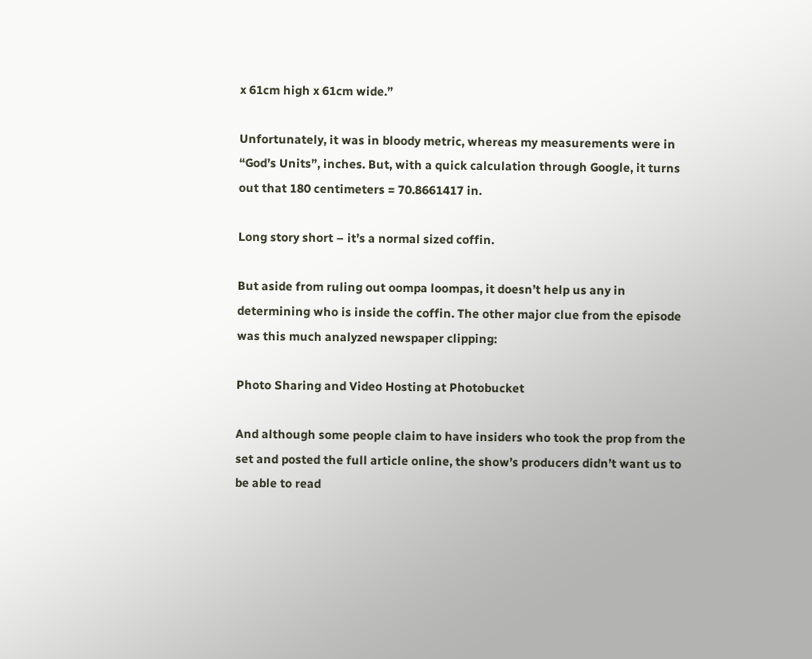x 61cm high x 61cm wide.”

Unfortunately, it was in bloody metric, whereas my measurements were in “God’s Units”, inches. But, with a quick calculation through Google, it turns out that 180 centimeters = 70.8661417 in.

Long story short – it’s a normal sized coffin.

But aside from ruling out oompa loompas, it doesn’t help us any in determining who is inside the coffin. The other major clue from the episode was this much analyzed newspaper clipping:

Photo Sharing and Video Hosting at Photobucket

And although some people claim to have insiders who took the prop from the set and posted the full article online, the show’s producers didn’t want us to be able to read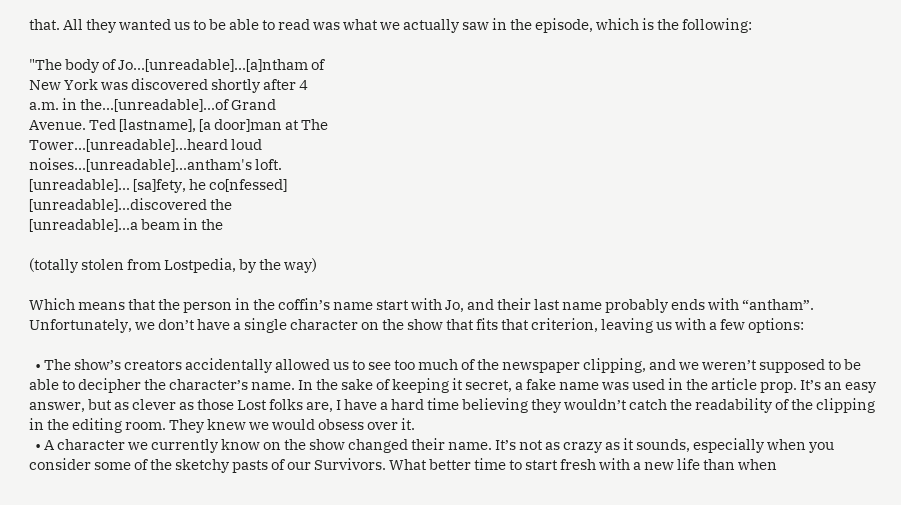that. All they wanted us to be able to read was what we actually saw in the episode, which is the following:

"The body of Jo...[unreadable]...[a]ntham of
New York was discovered shortly after 4
a.m. in the...[unreadable]...of Grand
Avenue. Ted [lastname], [a door]man at The
Tower...[unreadable]...heard loud
noises...[unreadable]...antham's loft.
[unreadable]... [sa]fety, he co[nfessed]
[unreadable]...discovered the
[unreadable]...a beam in the

(totally stolen from Lostpedia, by the way)

Which means that the person in the coffin’s name start with Jo, and their last name probably ends with “antham”. Unfortunately, we don’t have a single character on the show that fits that criterion, leaving us with a few options:

  • The show’s creators accidentally allowed us to see too much of the newspaper clipping, and we weren’t supposed to be able to decipher the character’s name. In the sake of keeping it secret, a fake name was used in the article prop. It’s an easy answer, but as clever as those Lost folks are, I have a hard time believing they wouldn’t catch the readability of the clipping in the editing room. They knew we would obsess over it.
  • A character we currently know on the show changed their name. It’s not as crazy as it sounds, especially when you consider some of the sketchy pasts of our Survivors. What better time to start fresh with a new life than when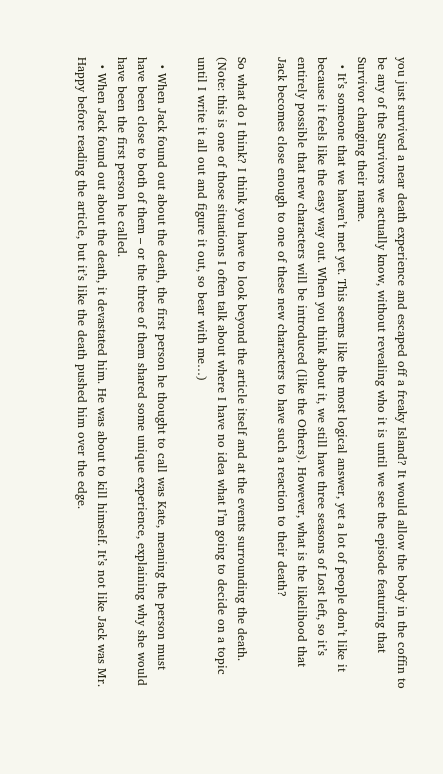you just survived a near death experience and escaped off a freaky Island? It would allow the body in the coffin to be any of the Survivors we actually know, without revealing who it is until we see the episode featuring that Survivor changing their name.
  • It’s someone that we haven’t met yet. This seems like the most logical answer, yet a lot of people don’t like it because it feels like the easy way out. When you think about it, we still have three seasons of Lost left, so it’s entirely possible that new characters will be introduced (like the Others). However, what is the likelihood that Jack becomes close enough to one of these new characters to have such a reaction to their death?

So what do I think? I think you have to look beyond the article itself and at the events surrounding the death. (Note: this is one of those situations I often talk about where I have no idea what I’m going to decide on a topic until I write it all out and figure it out, so bear with me…)

  • When Jack found out about the death, the first person he thought to call was Kate, meaning the person must have been close to both of them – or the three of them shared some unique experience, explaining why she would have been the first person he called.
  • When Jack found out about the death, it devastated him. He was about to kill himself. It’s not like Jack was Mr. Happy before reading the article, but it’s like the death pushed him over the edge.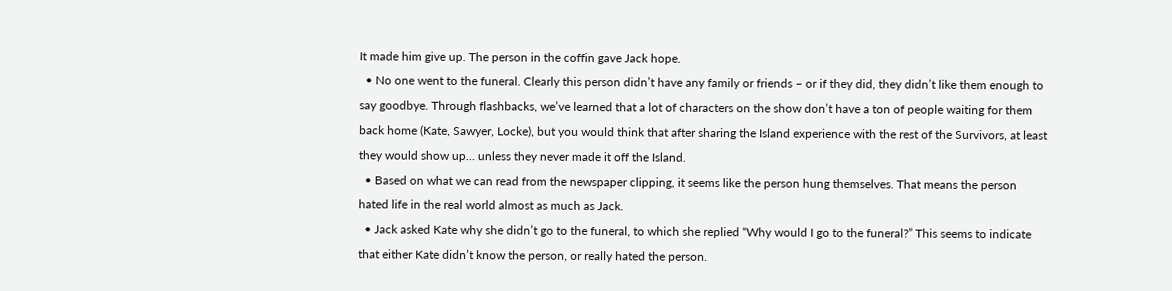It made him give up. The person in the coffin gave Jack hope.
  • No one went to the funeral. Clearly this person didn’t have any family or friends – or if they did, they didn’t like them enough to say goodbye. Through flashbacks, we’ve learned that a lot of characters on the show don’t have a ton of people waiting for them back home (Kate, Sawyer, Locke), but you would think that after sharing the Island experience with the rest of the Survivors, at least they would show up… unless they never made it off the Island.
  • Based on what we can read from the newspaper clipping, it seems like the person hung themselves. That means the person hated life in the real world almost as much as Jack.
  • Jack asked Kate why she didn’t go to the funeral, to which she replied “Why would I go to the funeral?” This seems to indicate that either Kate didn’t know the person, or really hated the person.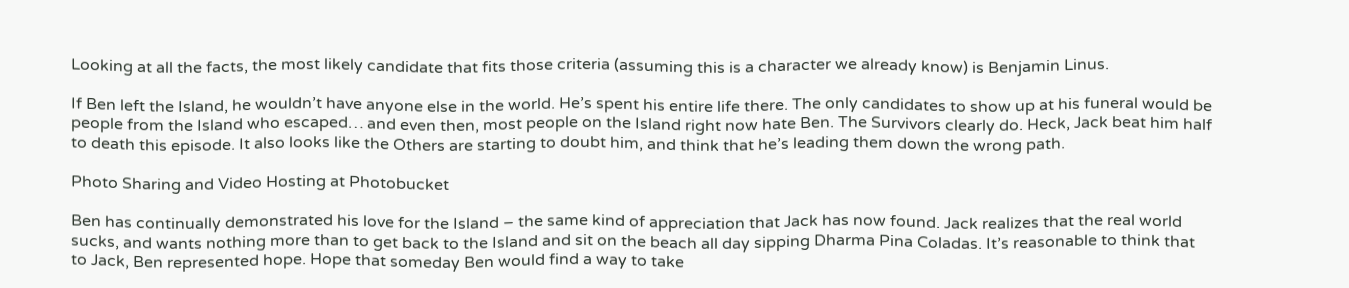Looking at all the facts, the most likely candidate that fits those criteria (assuming this is a character we already know) is Benjamin Linus.

If Ben left the Island, he wouldn’t have anyone else in the world. He’s spent his entire life there. The only candidates to show up at his funeral would be people from the Island who escaped… and even then, most people on the Island right now hate Ben. The Survivors clearly do. Heck, Jack beat him half to death this episode. It also looks like the Others are starting to doubt him, and think that he’s leading them down the wrong path.

Photo Sharing and Video Hosting at Photobucket

Ben has continually demonstrated his love for the Island – the same kind of appreciation that Jack has now found. Jack realizes that the real world sucks, and wants nothing more than to get back to the Island and sit on the beach all day sipping Dharma Pina Coladas. It’s reasonable to think that to Jack, Ben represented hope. Hope that someday Ben would find a way to take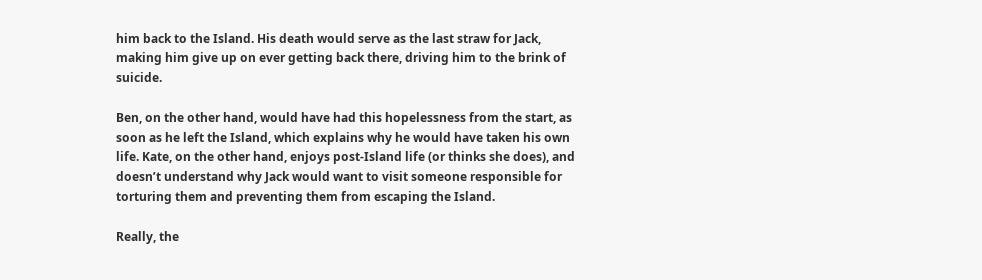him back to the Island. His death would serve as the last straw for Jack, making him give up on ever getting back there, driving him to the brink of suicide.

Ben, on the other hand, would have had this hopelessness from the start, as soon as he left the Island, which explains why he would have taken his own life. Kate, on the other hand, enjoys post-Island life (or thinks she does), and doesn’t understand why Jack would want to visit someone responsible for torturing them and preventing them from escaping the Island.

Really, the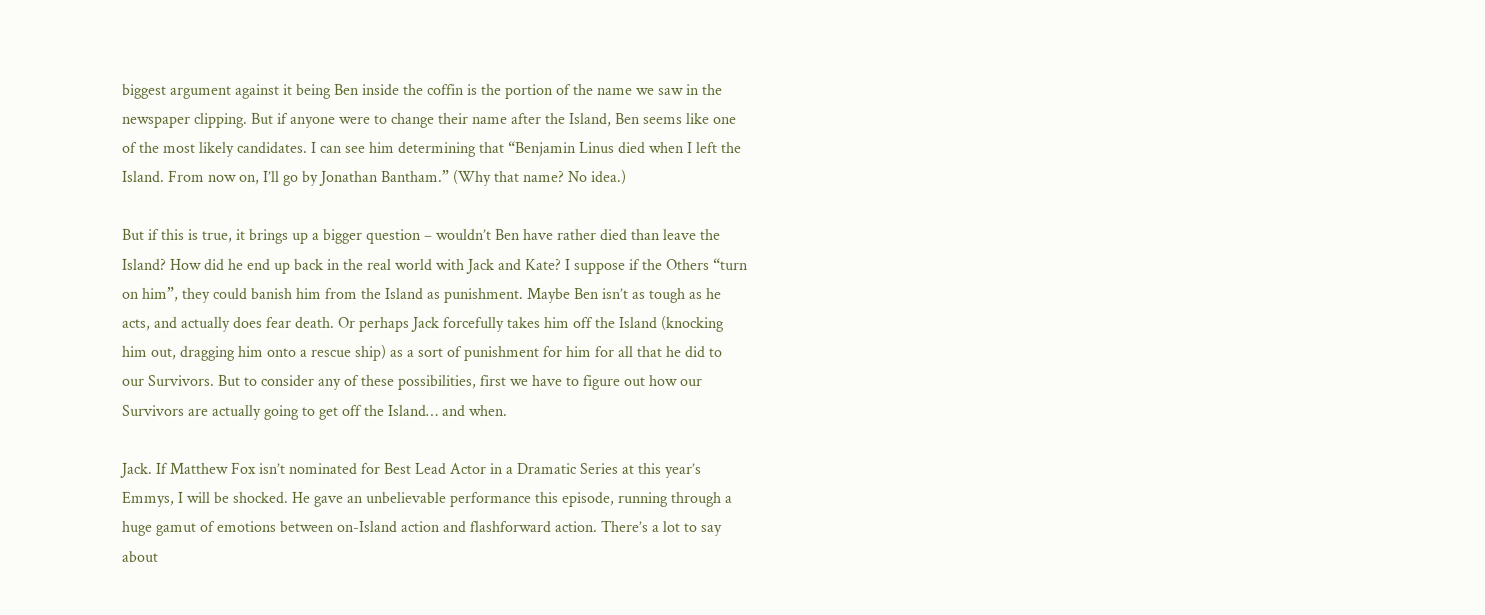biggest argument against it being Ben inside the coffin is the portion of the name we saw in the newspaper clipping. But if anyone were to change their name after the Island, Ben seems like one of the most likely candidates. I can see him determining that “Benjamin Linus died when I left the Island. From now on, I’ll go by Jonathan Bantham.” (Why that name? No idea.)

But if this is true, it brings up a bigger question – wouldn’t Ben have rather died than leave the Island? How did he end up back in the real world with Jack and Kate? I suppose if the Others “turn on him”, they could banish him from the Island as punishment. Maybe Ben isn’t as tough as he acts, and actually does fear death. Or perhaps Jack forcefully takes him off the Island (knocking him out, dragging him onto a rescue ship) as a sort of punishment for him for all that he did to our Survivors. But to consider any of these possibilities, first we have to figure out how our Survivors are actually going to get off the Island… and when.

Jack. If Matthew Fox isn’t nominated for Best Lead Actor in a Dramatic Series at this year’s Emmys, I will be shocked. He gave an unbelievable performance this episode, running through a huge gamut of emotions between on-Island action and flashforward action. There’s a lot to say about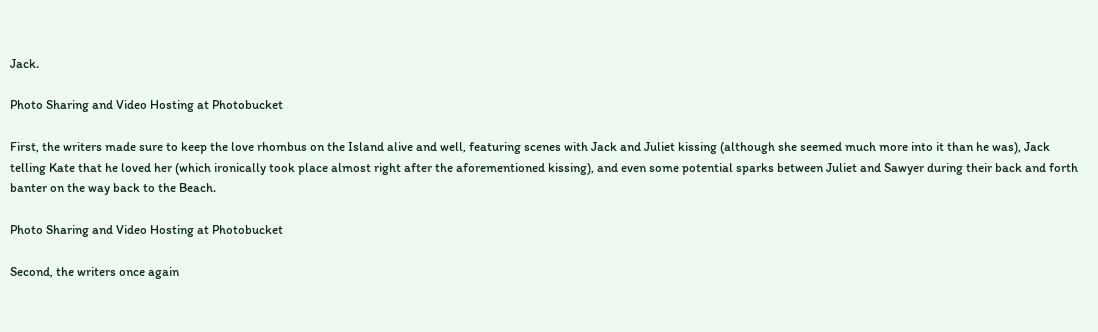Jack.

Photo Sharing and Video Hosting at Photobucket

First, the writers made sure to keep the love rhombus on the Island alive and well, featuring scenes with Jack and Juliet kissing (although she seemed much more into it than he was), Jack telling Kate that he loved her (which ironically took place almost right after the aforementioned kissing), and even some potential sparks between Juliet and Sawyer during their back and forth banter on the way back to the Beach.

Photo Sharing and Video Hosting at Photobucket

Second, the writers once again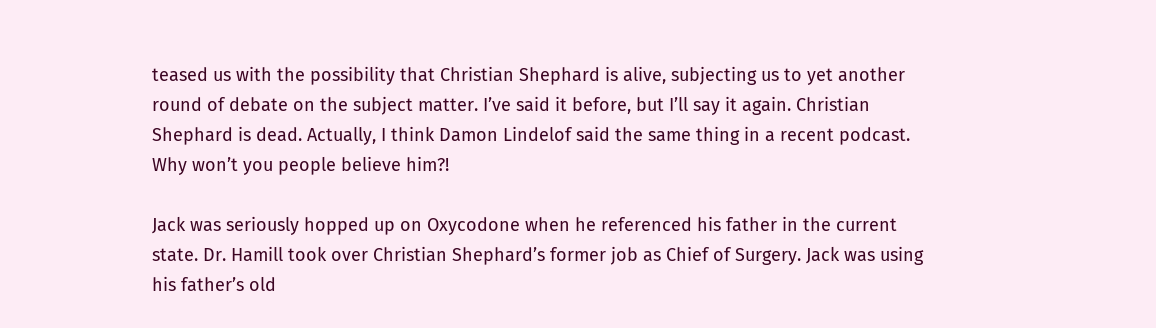teased us with the possibility that Christian Shephard is alive, subjecting us to yet another round of debate on the subject matter. I’ve said it before, but I’ll say it again. Christian Shephard is dead. Actually, I think Damon Lindelof said the same thing in a recent podcast. Why won’t you people believe him?!

Jack was seriously hopped up on Oxycodone when he referenced his father in the current state. Dr. Hamill took over Christian Shephard’s former job as Chief of Surgery. Jack was using his father’s old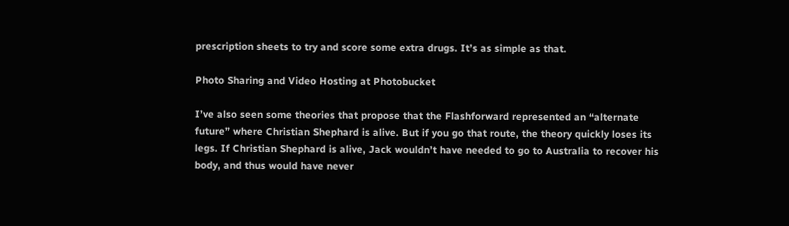prescription sheets to try and score some extra drugs. It’s as simple as that.

Photo Sharing and Video Hosting at Photobucket

I’ve also seen some theories that propose that the Flashforward represented an “alternate future” where Christian Shephard is alive. But if you go that route, the theory quickly loses its legs. If Christian Shephard is alive, Jack wouldn’t have needed to go to Australia to recover his body, and thus would have never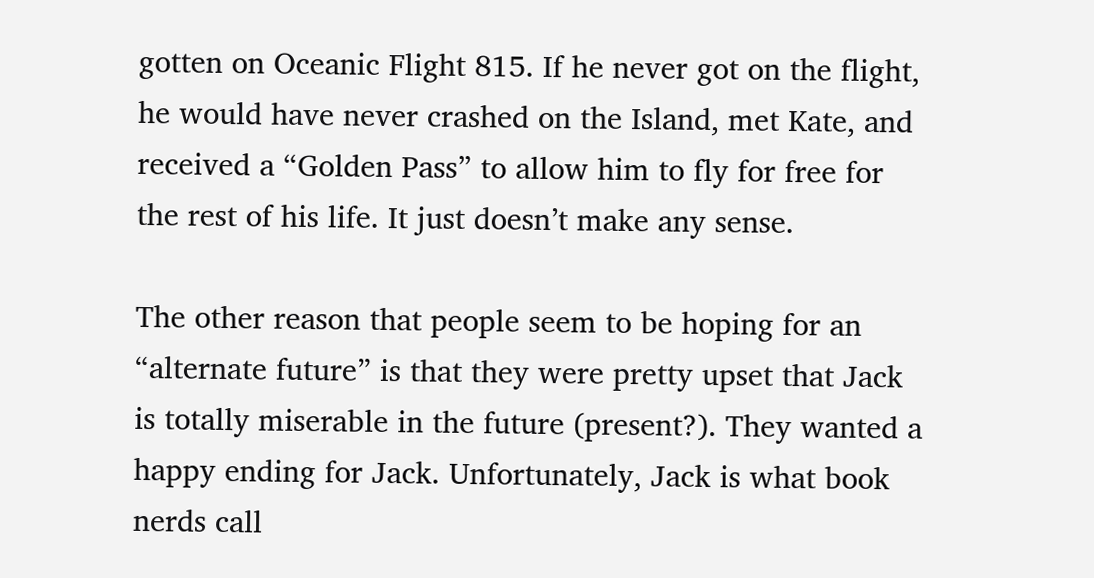gotten on Oceanic Flight 815. If he never got on the flight, he would have never crashed on the Island, met Kate, and received a “Golden Pass” to allow him to fly for free for the rest of his life. It just doesn’t make any sense.

The other reason that people seem to be hoping for an “alternate future” is that they were pretty upset that Jack is totally miserable in the future (present?). They wanted a happy ending for Jack. Unfortunately, Jack is what book nerds call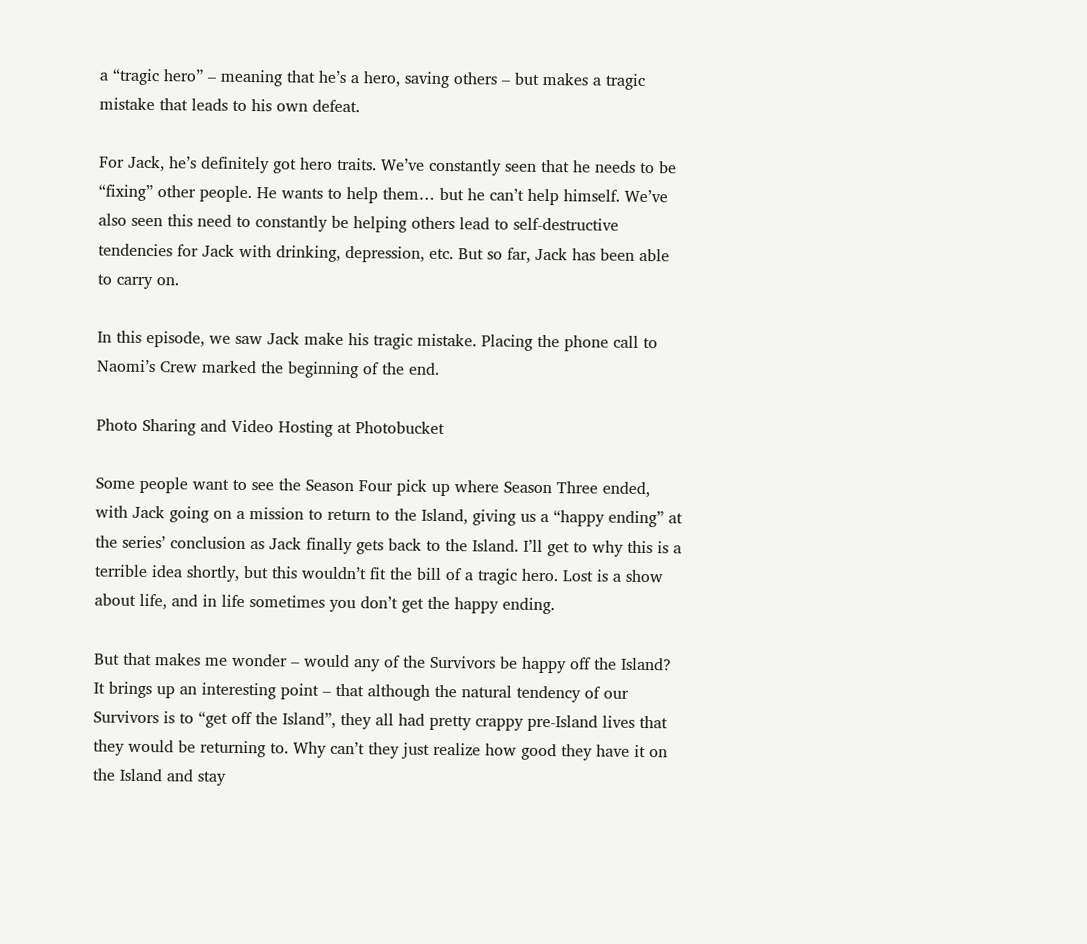a “tragic hero” – meaning that he’s a hero, saving others – but makes a tragic mistake that leads to his own defeat.

For Jack, he’s definitely got hero traits. We’ve constantly seen that he needs to be “fixing” other people. He wants to help them… but he can’t help himself. We’ve also seen this need to constantly be helping others lead to self-destructive tendencies for Jack with drinking, depression, etc. But so far, Jack has been able to carry on.

In this episode, we saw Jack make his tragic mistake. Placing the phone call to Naomi’s Crew marked the beginning of the end.

Photo Sharing and Video Hosting at Photobucket

Some people want to see the Season Four pick up where Season Three ended, with Jack going on a mission to return to the Island, giving us a “happy ending” at the series’ conclusion as Jack finally gets back to the Island. I’ll get to why this is a terrible idea shortly, but this wouldn’t fit the bill of a tragic hero. Lost is a show about life, and in life sometimes you don’t get the happy ending.

But that makes me wonder – would any of the Survivors be happy off the Island? It brings up an interesting point – that although the natural tendency of our Survivors is to “get off the Island”, they all had pretty crappy pre-Island lives that they would be returning to. Why can’t they just realize how good they have it on the Island and stay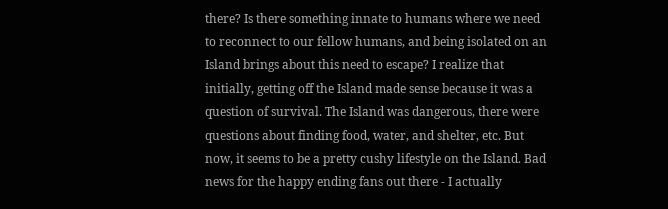there? Is there something innate to humans where we need to reconnect to our fellow humans, and being isolated on an Island brings about this need to escape? I realize that initially, getting off the Island made sense because it was a question of survival. The Island was dangerous, there were questions about finding food, water, and shelter, etc. But now, it seems to be a pretty cushy lifestyle on the Island. Bad news for the happy ending fans out there - I actually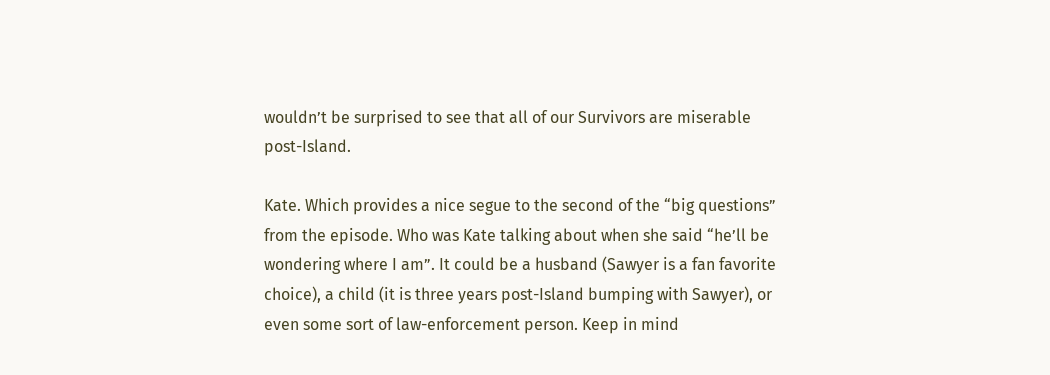wouldn’t be surprised to see that all of our Survivors are miserable post-Island.

Kate. Which provides a nice segue to the second of the “big questions” from the episode. Who was Kate talking about when she said “he’ll be wondering where I am”. It could be a husband (Sawyer is a fan favorite choice), a child (it is three years post-Island bumping with Sawyer), or even some sort of law-enforcement person. Keep in mind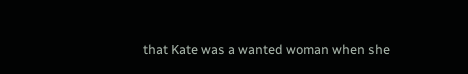that Kate was a wanted woman when she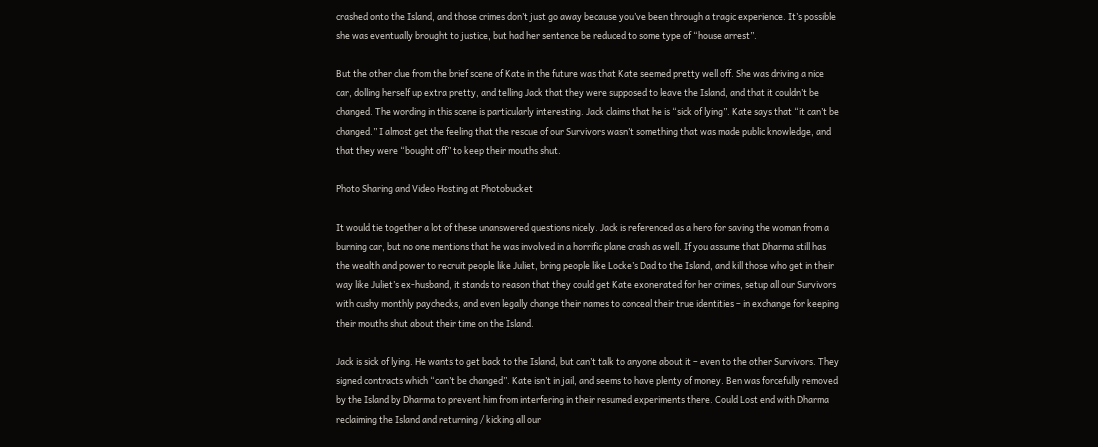crashed onto the Island, and those crimes don’t just go away because you’ve been through a tragic experience. It’s possible she was eventually brought to justice, but had her sentence be reduced to some type of “house arrest”.

But the other clue from the brief scene of Kate in the future was that Kate seemed pretty well off. She was driving a nice car, dolling herself up extra pretty, and telling Jack that they were supposed to leave the Island, and that it couldn’t be changed. The wording in this scene is particularly interesting. Jack claims that he is “sick of lying”. Kate says that “it can’t be changed.” I almost get the feeling that the rescue of our Survivors wasn’t something that was made public knowledge, and that they were “bought off” to keep their mouths shut.

Photo Sharing and Video Hosting at Photobucket

It would tie together a lot of these unanswered questions nicely. Jack is referenced as a hero for saving the woman from a burning car, but no one mentions that he was involved in a horrific plane crash as well. If you assume that Dharma still has the wealth and power to recruit people like Juliet, bring people like Locke’s Dad to the Island, and kill those who get in their way like Juliet’s ex-husband, it stands to reason that they could get Kate exonerated for her crimes, setup all our Survivors with cushy monthly paychecks, and even legally change their names to conceal their true identities – in exchange for keeping their mouths shut about their time on the Island.

Jack is sick of lying. He wants to get back to the Island, but can’t talk to anyone about it – even to the other Survivors. They signed contracts which “can’t be changed”. Kate isn’t in jail, and seems to have plenty of money. Ben was forcefully removed by the Island by Dharma to prevent him from interfering in their resumed experiments there. Could Lost end with Dharma reclaiming the Island and returning / kicking all our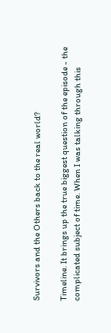Survivors and the Others back to the real world?

Timeline. It brings up the true biggest question of the episode - the complicated subject of time. When I was talking through this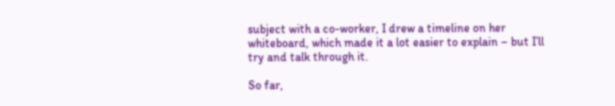subject with a co-worker, I drew a timeline on her whiteboard, which made it a lot easier to explain – but I’ll try and talk through it.

So far,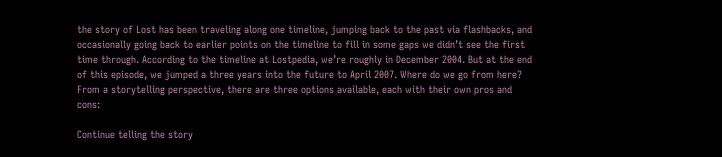the story of Lost has been traveling along one timeline, jumping back to the past via flashbacks, and occasionally going back to earlier points on the timeline to fill in some gaps we didn’t see the first time through. According to the timeline at Lostpedia, we’re roughly in December 2004. But at the end of this episode, we jumped a three years into the future to April 2007. Where do we go from here? From a storytelling perspective, there are three options available, each with their own pros and cons:

Continue telling the story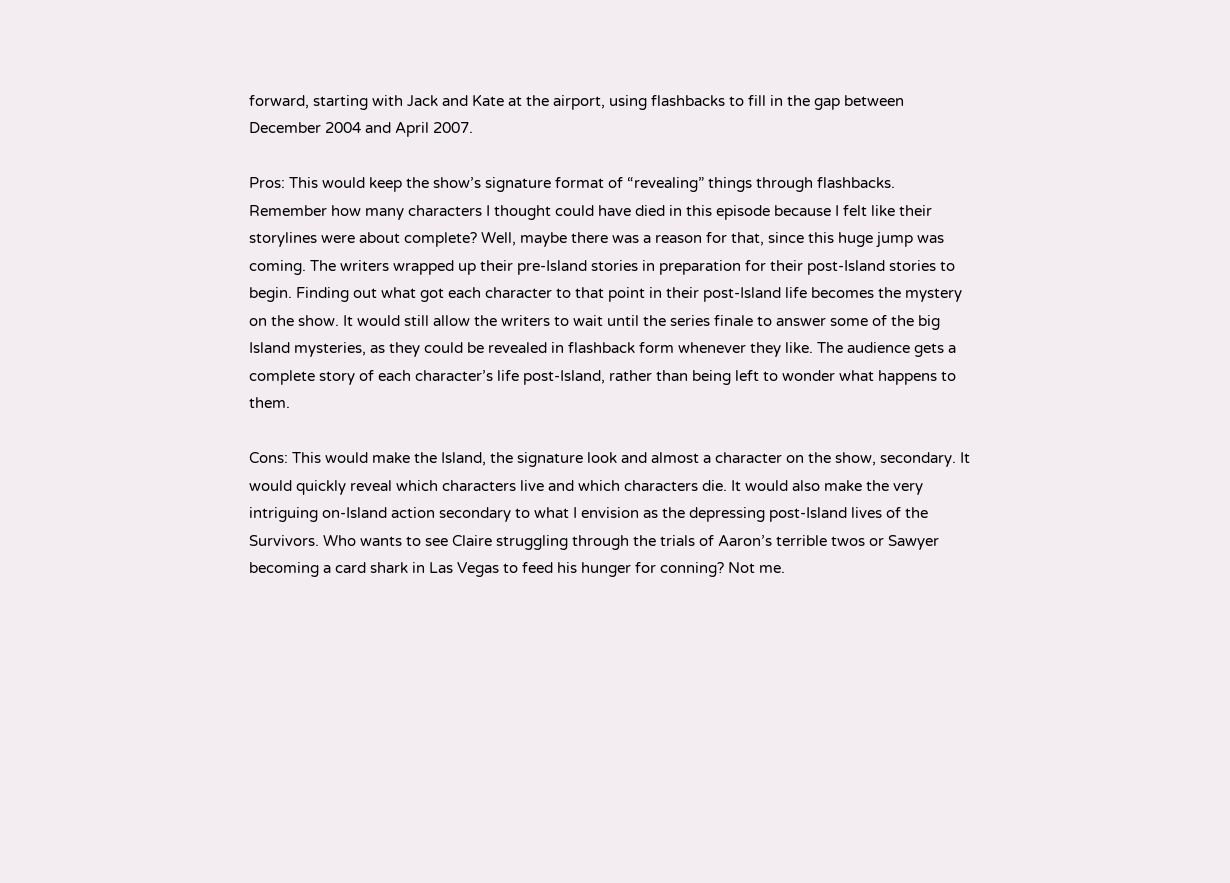forward, starting with Jack and Kate at the airport, using flashbacks to fill in the gap between December 2004 and April 2007.

Pros: This would keep the show’s signature format of “revealing” things through flashbacks. Remember how many characters I thought could have died in this episode because I felt like their storylines were about complete? Well, maybe there was a reason for that, since this huge jump was coming. The writers wrapped up their pre-Island stories in preparation for their post-Island stories to begin. Finding out what got each character to that point in their post-Island life becomes the mystery on the show. It would still allow the writers to wait until the series finale to answer some of the big Island mysteries, as they could be revealed in flashback form whenever they like. The audience gets a complete story of each character’s life post-Island, rather than being left to wonder what happens to them.

Cons: This would make the Island, the signature look and almost a character on the show, secondary. It would quickly reveal which characters live and which characters die. It would also make the very intriguing on-Island action secondary to what I envision as the depressing post-Island lives of the Survivors. Who wants to see Claire struggling through the trials of Aaron’s terrible twos or Sawyer becoming a card shark in Las Vegas to feed his hunger for conning? Not me.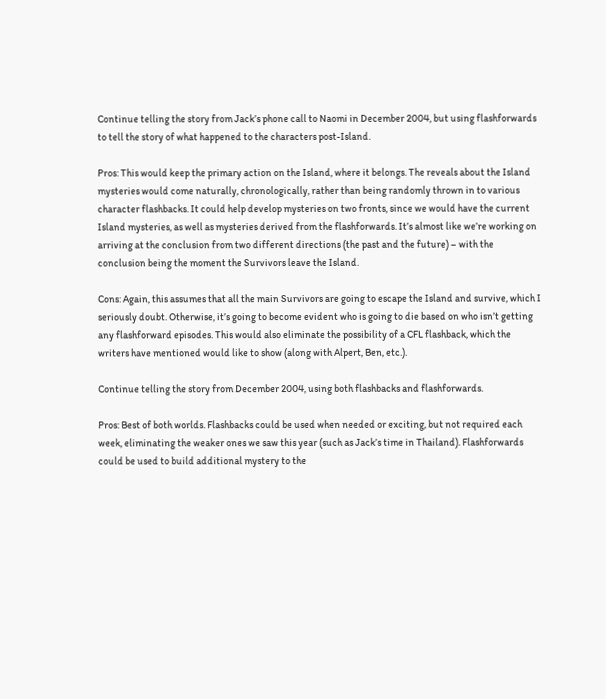Continue telling the story from Jack’s phone call to Naomi in December 2004, but using flashforwards to tell the story of what happened to the characters post-Island.

Pros: This would keep the primary action on the Island, where it belongs. The reveals about the Island mysteries would come naturally, chronologically, rather than being randomly thrown in to various character flashbacks. It could help develop mysteries on two fronts, since we would have the current Island mysteries, as well as mysteries derived from the flashforwards. It’s almost like we’re working on arriving at the conclusion from two different directions (the past and the future) – with the conclusion being the moment the Survivors leave the Island.

Cons: Again, this assumes that all the main Survivors are going to escape the Island and survive, which I seriously doubt. Otherwise, it’s going to become evident who is going to die based on who isn’t getting any flashforward episodes. This would also eliminate the possibility of a CFL flashback, which the writers have mentioned would like to show (along with Alpert, Ben, etc.).

Continue telling the story from December 2004, using both flashbacks and flashforwards.

Pros: Best of both worlds. Flashbacks could be used when needed or exciting, but not required each week, eliminating the weaker ones we saw this year (such as Jack’s time in Thailand). Flashforwards could be used to build additional mystery to the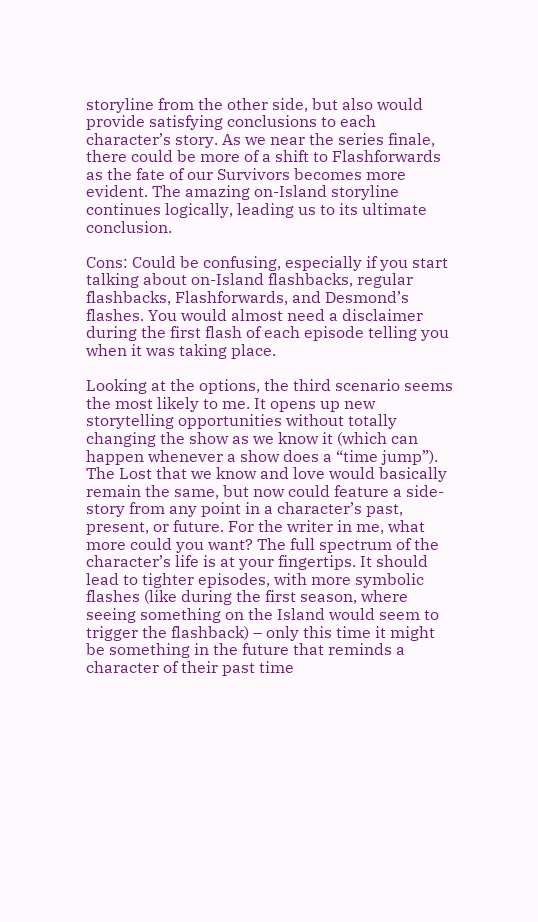storyline from the other side, but also would provide satisfying conclusions to each character’s story. As we near the series finale, there could be more of a shift to Flashforwards as the fate of our Survivors becomes more evident. The amazing on-Island storyline continues logically, leading us to its ultimate conclusion.

Cons: Could be confusing, especially if you start talking about on-Island flashbacks, regular flashbacks, Flashforwards, and Desmond’s flashes. You would almost need a disclaimer during the first flash of each episode telling you when it was taking place.

Looking at the options, the third scenario seems the most likely to me. It opens up new storytelling opportunities without totally changing the show as we know it (which can happen whenever a show does a “time jump”). The Lost that we know and love would basically remain the same, but now could feature a side-story from any point in a character’s past, present, or future. For the writer in me, what more could you want? The full spectrum of the character’s life is at your fingertips. It should lead to tighter episodes, with more symbolic flashes (like during the first season, where seeing something on the Island would seem to trigger the flashback) – only this time it might be something in the future that reminds a character of their past time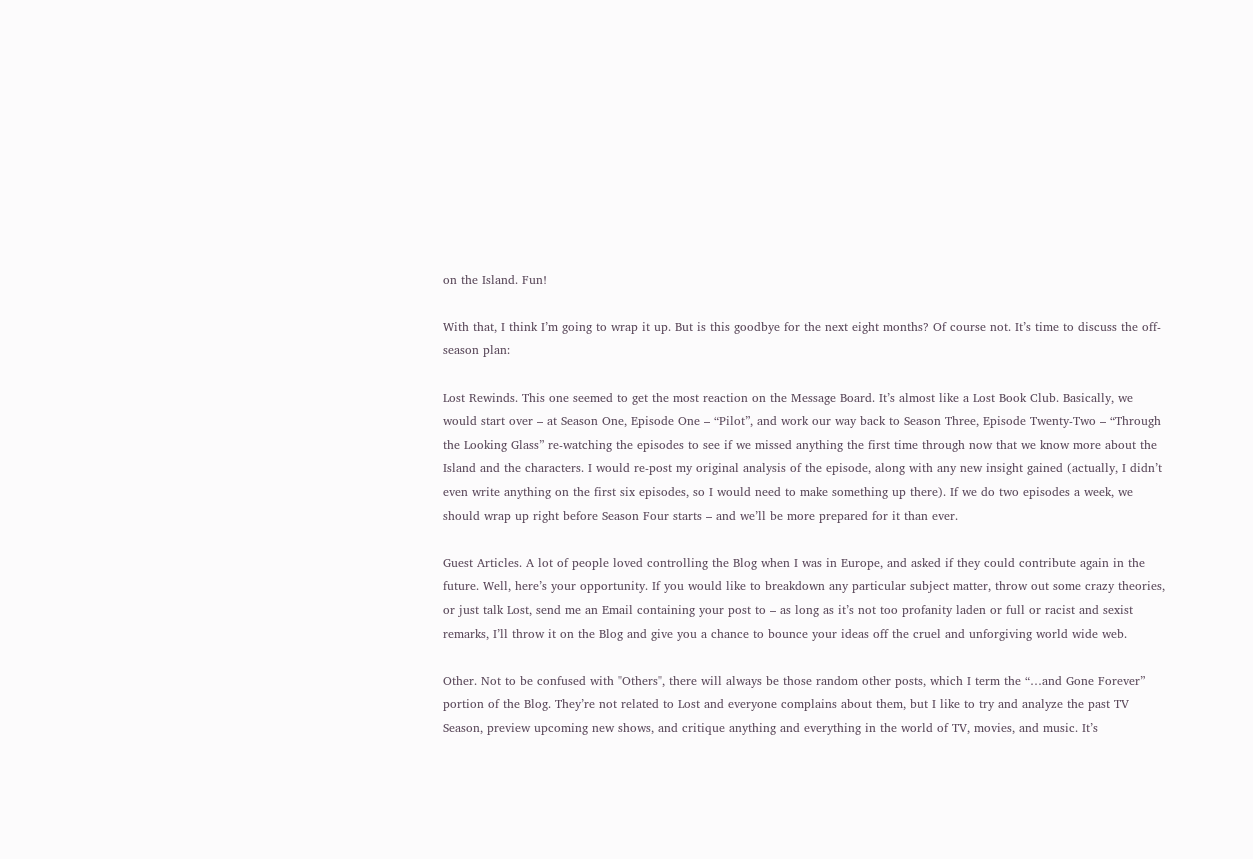on the Island. Fun!

With that, I think I’m going to wrap it up. But is this goodbye for the next eight months? Of course not. It’s time to discuss the off-season plan:

Lost Rewinds. This one seemed to get the most reaction on the Message Board. It’s almost like a Lost Book Club. Basically, we would start over – at Season One, Episode One – “Pilot”, and work our way back to Season Three, Episode Twenty-Two – “Through the Looking Glass” re-watching the episodes to see if we missed anything the first time through now that we know more about the Island and the characters. I would re-post my original analysis of the episode, along with any new insight gained (actually, I didn’t even write anything on the first six episodes, so I would need to make something up there). If we do two episodes a week, we should wrap up right before Season Four starts – and we’ll be more prepared for it than ever.

Guest Articles. A lot of people loved controlling the Blog when I was in Europe, and asked if they could contribute again in the future. Well, here’s your opportunity. If you would like to breakdown any particular subject matter, throw out some crazy theories, or just talk Lost, send me an Email containing your post to – as long as it’s not too profanity laden or full or racist and sexist remarks, I’ll throw it on the Blog and give you a chance to bounce your ideas off the cruel and unforgiving world wide web.

Other. Not to be confused with "Others", there will always be those random other posts, which I term the “…and Gone Forever” portion of the Blog. They’re not related to Lost and everyone complains about them, but I like to try and analyze the past TV Season, preview upcoming new shows, and critique anything and everything in the world of TV, movies, and music. It’s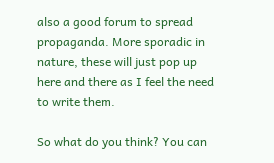also a good forum to spread propaganda. More sporadic in nature, these will just pop up here and there as I feel the need to write them.

So what do you think? You can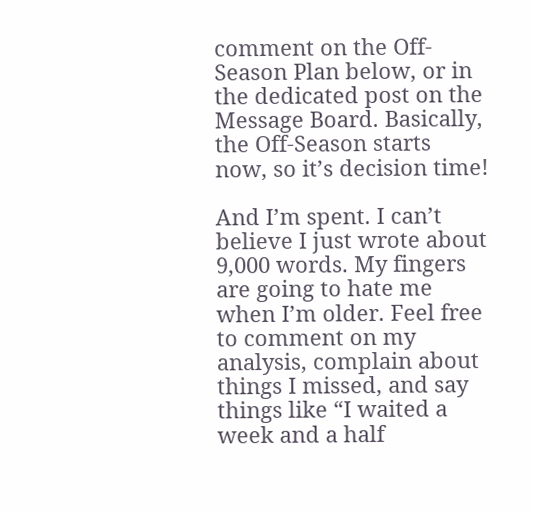comment on the Off-Season Plan below, or in the dedicated post on the Message Board. Basically, the Off-Season starts now, so it’s decision time!

And I’m spent. I can’t believe I just wrote about 9,000 words. My fingers are going to hate me when I’m older. Feel free to comment on my analysis, complain about things I missed, and say things like “I waited a week and a half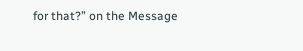for that?” on the Message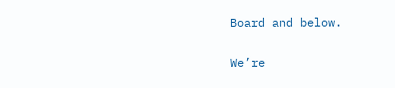Board and below.

We’re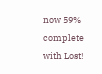now 59% complete with Lost!